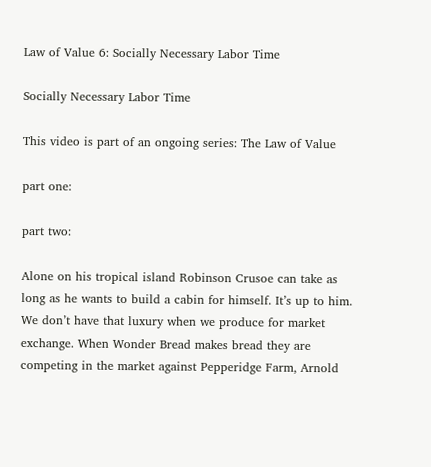Law of Value 6: Socially Necessary Labor Time

Socially Necessary Labor Time

This video is part of an ongoing series: The Law of Value

part one:

part two:

Alone on his tropical island Robinson Crusoe can take as long as he wants to build a cabin for himself. It’s up to him. We don’t have that luxury when we produce for market exchange. When Wonder Bread makes bread they are competing in the market against Pepperidge Farm, Arnold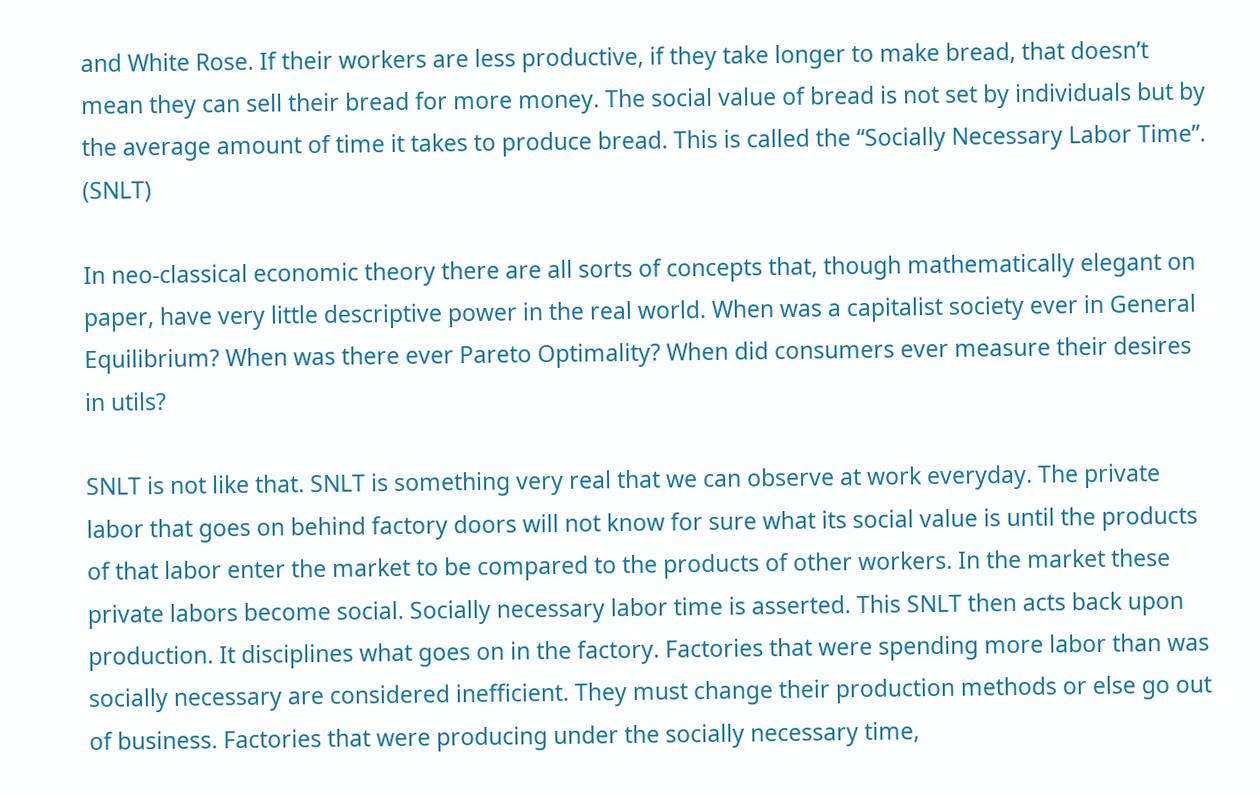and White Rose. If their workers are less productive, if they take longer to make bread, that doesn’t mean they can sell their bread for more money. The social value of bread is not set by individuals but by the average amount of time it takes to produce bread. This is called the “Socially Necessary Labor Time”. (SNLT)

In neo-classical economic theory there are all sorts of concepts that, though mathematically elegant on paper, have very little descriptive power in the real world. When was a capitalist society ever in General Equilibrium? When was there ever Pareto Optimality? When did consumers ever measure their desires in utils?

SNLT is not like that. SNLT is something very real that we can observe at work everyday. The private labor that goes on behind factory doors will not know for sure what its social value is until the products of that labor enter the market to be compared to the products of other workers. In the market these private labors become social. Socially necessary labor time is asserted. This SNLT then acts back upon production. It disciplines what goes on in the factory. Factories that were spending more labor than was socially necessary are considered inefficient. They must change their production methods or else go out of business. Factories that were producing under the socially necessary time,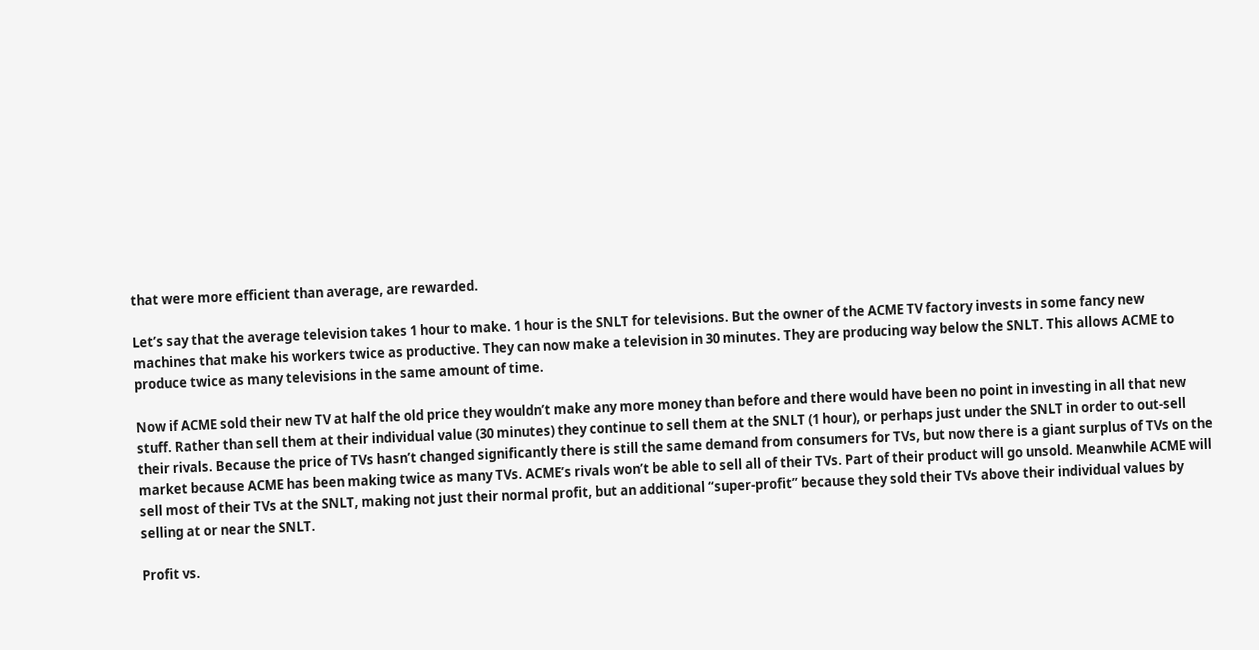that were more efficient than average, are rewarded.

Let’s say that the average television takes 1 hour to make. 1 hour is the SNLT for televisions. But the owner of the ACME TV factory invests in some fancy new machines that make his workers twice as productive. They can now make a television in 30 minutes. They are producing way below the SNLT. This allows ACME to produce twice as many televisions in the same amount of time.

Now if ACME sold their new TV at half the old price they wouldn’t make any more money than before and there would have been no point in investing in all that new stuff. Rather than sell them at their individual value (30 minutes) they continue to sell them at the SNLT (1 hour), or perhaps just under the SNLT in order to out-sell their rivals. Because the price of TVs hasn’t changed significantly there is still the same demand from consumers for TVs, but now there is a giant surplus of TVs on the market because ACME has been making twice as many TVs. ACME’s rivals won’t be able to sell all of their TVs. Part of their product will go unsold. Meanwhile ACME will sell most of their TVs at the SNLT, making not just their normal profit, but an additional “super-profit” because they sold their TVs above their individual values by selling at or near the SNLT.

Profit vs.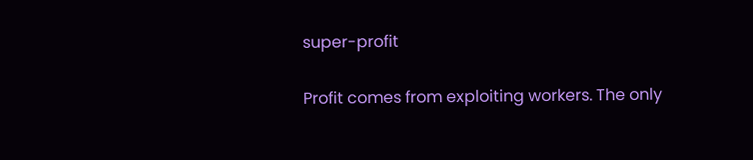super-profit

Profit comes from exploiting workers. The only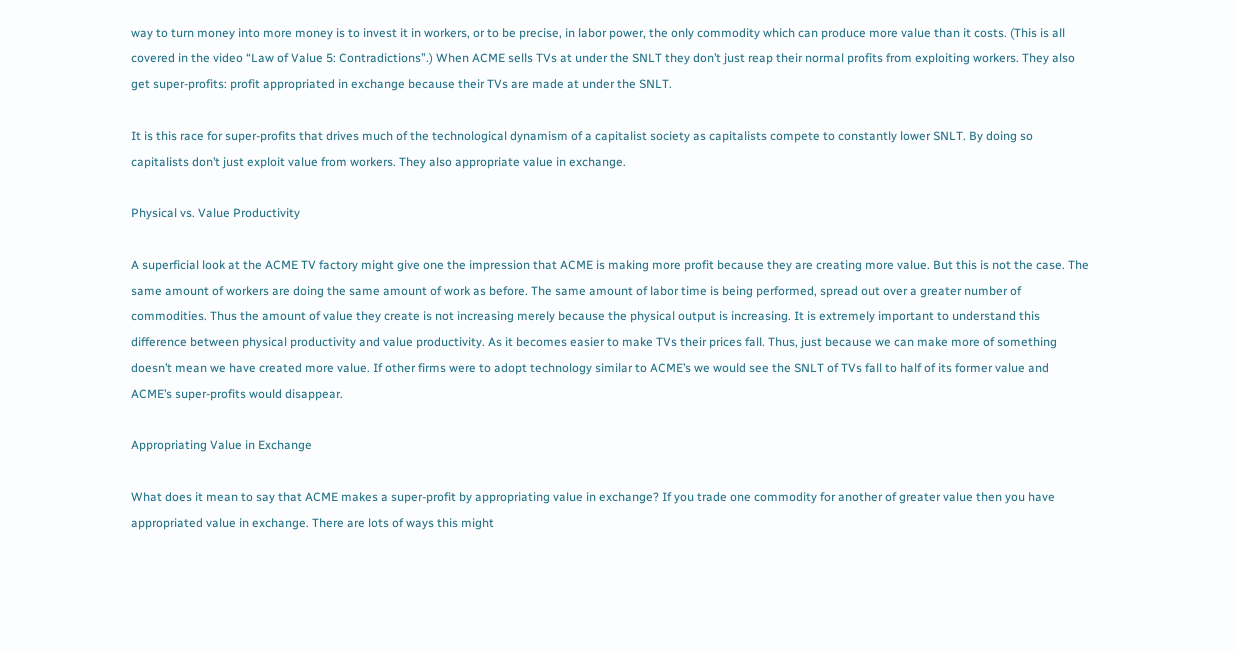way to turn money into more money is to invest it in workers, or to be precise, in labor power, the only commodity which can produce more value than it costs. (This is all covered in the video “Law of Value 5: Contradictions”.) When ACME sells TVs at under the SNLT they don’t just reap their normal profits from exploiting workers. They also get super-profits: profit appropriated in exchange because their TVs are made at under the SNLT.

It is this race for super-profits that drives much of the technological dynamism of a capitalist society as capitalists compete to constantly lower SNLT. By doing so capitalists don’t just exploit value from workers. They also appropriate value in exchange.

Physical vs. Value Productivity

A superficial look at the ACME TV factory might give one the impression that ACME is making more profit because they are creating more value. But this is not the case. The same amount of workers are doing the same amount of work as before. The same amount of labor time is being performed, spread out over a greater number of commodities. Thus the amount of value they create is not increasing merely because the physical output is increasing. It is extremely important to understand this difference between physical productivity and value productivity. As it becomes easier to make TVs their prices fall. Thus, just because we can make more of something doesn’t mean we have created more value. If other firms were to adopt technology similar to ACME’s we would see the SNLT of TVs fall to half of its former value and ACME’s super-profits would disappear.

Appropriating Value in Exchange

What does it mean to say that ACME makes a super-profit by appropriating value in exchange? If you trade one commodity for another of greater value then you have appropriated value in exchange. There are lots of ways this might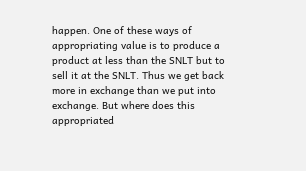happen. One of these ways of appropriating value is to produce a product at less than the SNLT but to sell it at the SNLT. Thus we get back more in exchange than we put into exchange. But where does this appropriated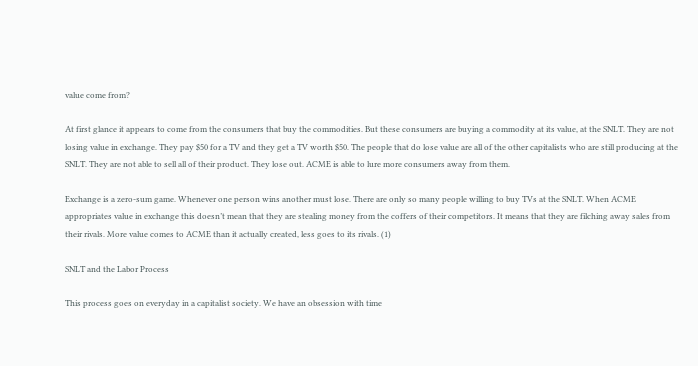value come from?

At first glance it appears to come from the consumers that buy the commodities. But these consumers are buying a commodity at its value, at the SNLT. They are not losing value in exchange. They pay $50 for a TV and they get a TV worth $50. The people that do lose value are all of the other capitalists who are still producing at the SNLT. They are not able to sell all of their product. They lose out. ACME is able to lure more consumers away from them.

Exchange is a zero-sum game. Whenever one person wins another must lose. There are only so many people willing to buy TVs at the SNLT. When ACME appropriates value in exchange this doesn’t mean that they are stealing money from the coffers of their competitors. It means that they are filching away sales from their rivals. More value comes to ACME than it actually created, less goes to its rivals. (1)

SNLT and the Labor Process

This process goes on everyday in a capitalist society. We have an obsession with time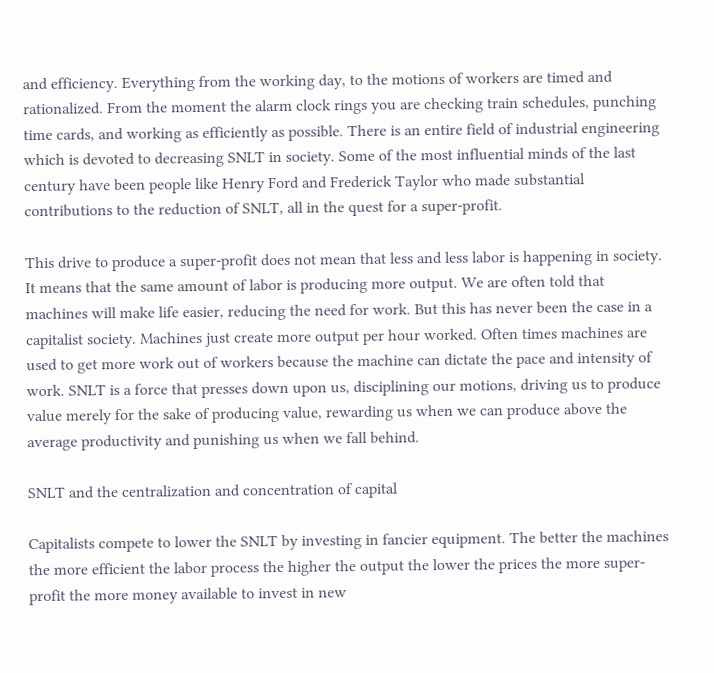and efficiency. Everything from the working day, to the motions of workers are timed and rationalized. From the moment the alarm clock rings you are checking train schedules, punching time cards, and working as efficiently as possible. There is an entire field of industrial engineering which is devoted to decreasing SNLT in society. Some of the most influential minds of the last century have been people like Henry Ford and Frederick Taylor who made substantial contributions to the reduction of SNLT, all in the quest for a super-profit.

This drive to produce a super-profit does not mean that less and less labor is happening in society. It means that the same amount of labor is producing more output. We are often told that machines will make life easier, reducing the need for work. But this has never been the case in a capitalist society. Machines just create more output per hour worked. Often times machines are used to get more work out of workers because the machine can dictate the pace and intensity of work. SNLT is a force that presses down upon us, disciplining our motions, driving us to produce value merely for the sake of producing value, rewarding us when we can produce above the average productivity and punishing us when we fall behind.

SNLT and the centralization and concentration of capital

Capitalists compete to lower the SNLT by investing in fancier equipment. The better the machines the more efficient the labor process the higher the output the lower the prices the more super-profit the more money available to invest in new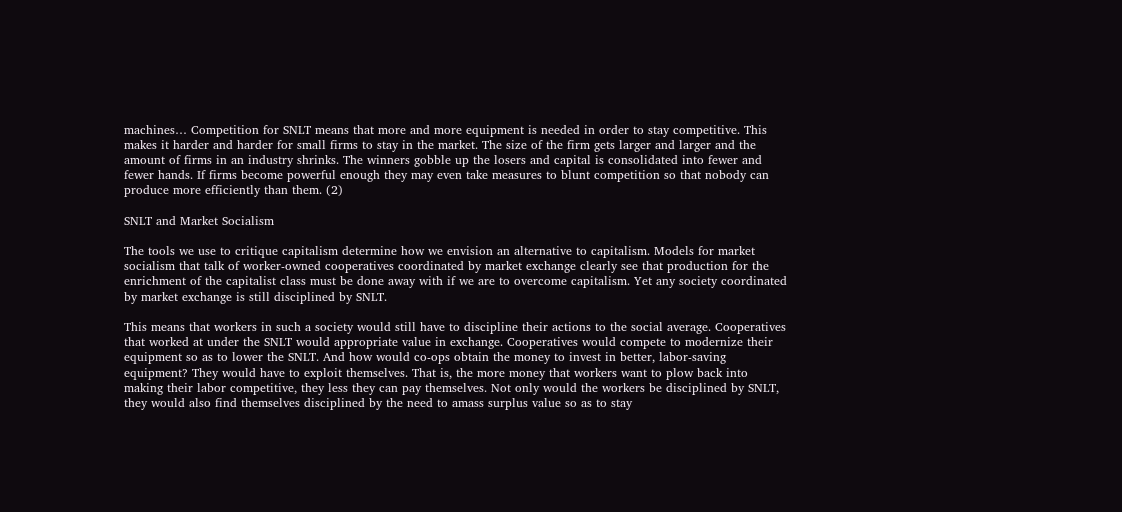machines… Competition for SNLT means that more and more equipment is needed in order to stay competitive. This makes it harder and harder for small firms to stay in the market. The size of the firm gets larger and larger and the amount of firms in an industry shrinks. The winners gobble up the losers and capital is consolidated into fewer and fewer hands. If firms become powerful enough they may even take measures to blunt competition so that nobody can produce more efficiently than them. (2)

SNLT and Market Socialism

The tools we use to critique capitalism determine how we envision an alternative to capitalism. Models for market socialism that talk of worker-owned cooperatives coordinated by market exchange clearly see that production for the enrichment of the capitalist class must be done away with if we are to overcome capitalism. Yet any society coordinated by market exchange is still disciplined by SNLT.

This means that workers in such a society would still have to discipline their actions to the social average. Cooperatives that worked at under the SNLT would appropriate value in exchange. Cooperatives would compete to modernize their equipment so as to lower the SNLT. And how would co-ops obtain the money to invest in better, labor-saving equipment? They would have to exploit themselves. That is, the more money that workers want to plow back into making their labor competitive, they less they can pay themselves. Not only would the workers be disciplined by SNLT, they would also find themselves disciplined by the need to amass surplus value so as to stay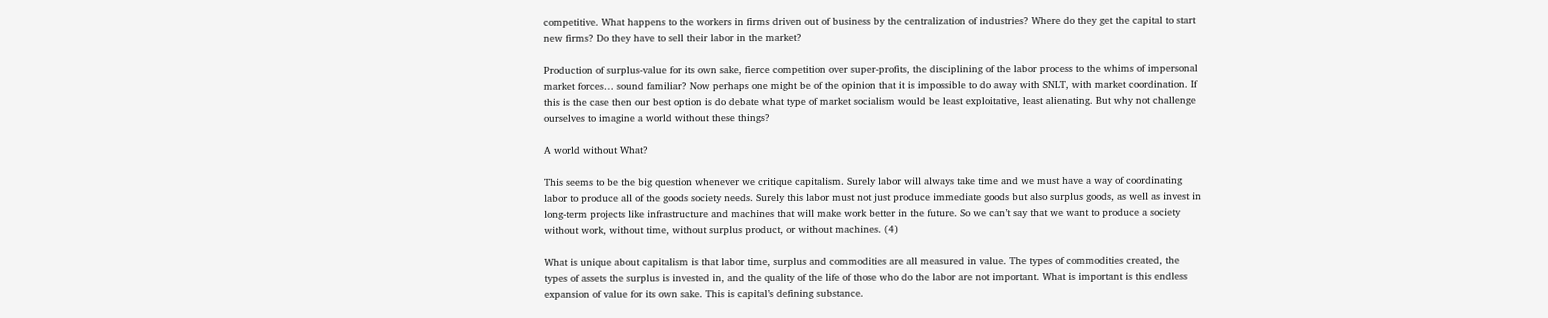competitive. What happens to the workers in firms driven out of business by the centralization of industries? Where do they get the capital to start new firms? Do they have to sell their labor in the market?

Production of surplus-value for its own sake, fierce competition over super-profits, the disciplining of the labor process to the whims of impersonal market forces… sound familiar? Now perhaps one might be of the opinion that it is impossible to do away with SNLT, with market coordination. If this is the case then our best option is do debate what type of market socialism would be least exploitative, least alienating. But why not challenge ourselves to imagine a world without these things?

A world without What?

This seems to be the big question whenever we critique capitalism. Surely labor will always take time and we must have a way of coordinating labor to produce all of the goods society needs. Surely this labor must not just produce immediate goods but also surplus goods, as well as invest in long-term projects like infrastructure and machines that will make work better in the future. So we can’t say that we want to produce a society without work, without time, without surplus product, or without machines. (4)

What is unique about capitalism is that labor time, surplus and commodities are all measured in value. The types of commodities created, the types of assets the surplus is invested in, and the quality of the life of those who do the labor are not important. What is important is this endless expansion of value for its own sake. This is capital’s defining substance.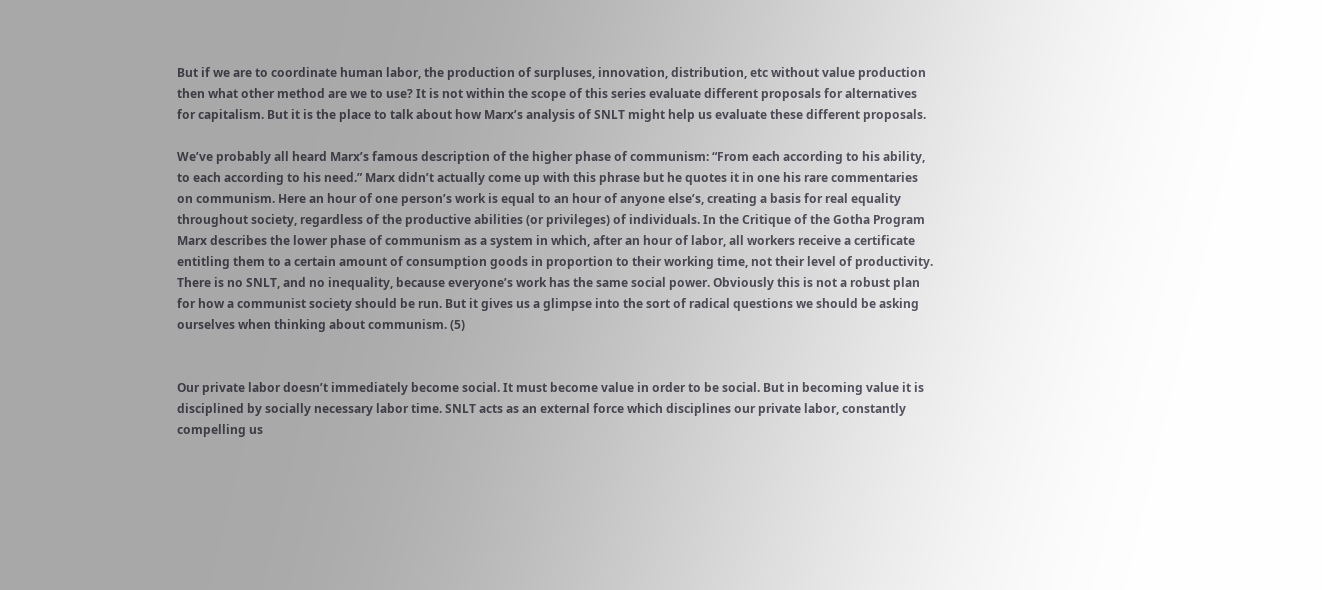But if we are to coordinate human labor, the production of surpluses, innovation, distribution, etc without value production then what other method are we to use? It is not within the scope of this series evaluate different proposals for alternatives for capitalism. But it is the place to talk about how Marx’s analysis of SNLT might help us evaluate these different proposals.

We’ve probably all heard Marx’s famous description of the higher phase of communism: “From each according to his ability, to each according to his need.” Marx didn’t actually come up with this phrase but he quotes it in one his rare commentaries on communism. Here an hour of one person’s work is equal to an hour of anyone else’s, creating a basis for real equality throughout society, regardless of the productive abilities (or privileges) of individuals. In the Critique of the Gotha Program Marx describes the lower phase of communism as a system in which, after an hour of labor, all workers receive a certificate entitling them to a certain amount of consumption goods in proportion to their working time, not their level of productivity. There is no SNLT, and no inequality, because everyone’s work has the same social power. Obviously this is not a robust plan for how a communist society should be run. But it gives us a glimpse into the sort of radical questions we should be asking ourselves when thinking about communism. (5)


Our private labor doesn’t immediately become social. It must become value in order to be social. But in becoming value it is disciplined by socially necessary labor time. SNLT acts as an external force which disciplines our private labor, constantly compelling us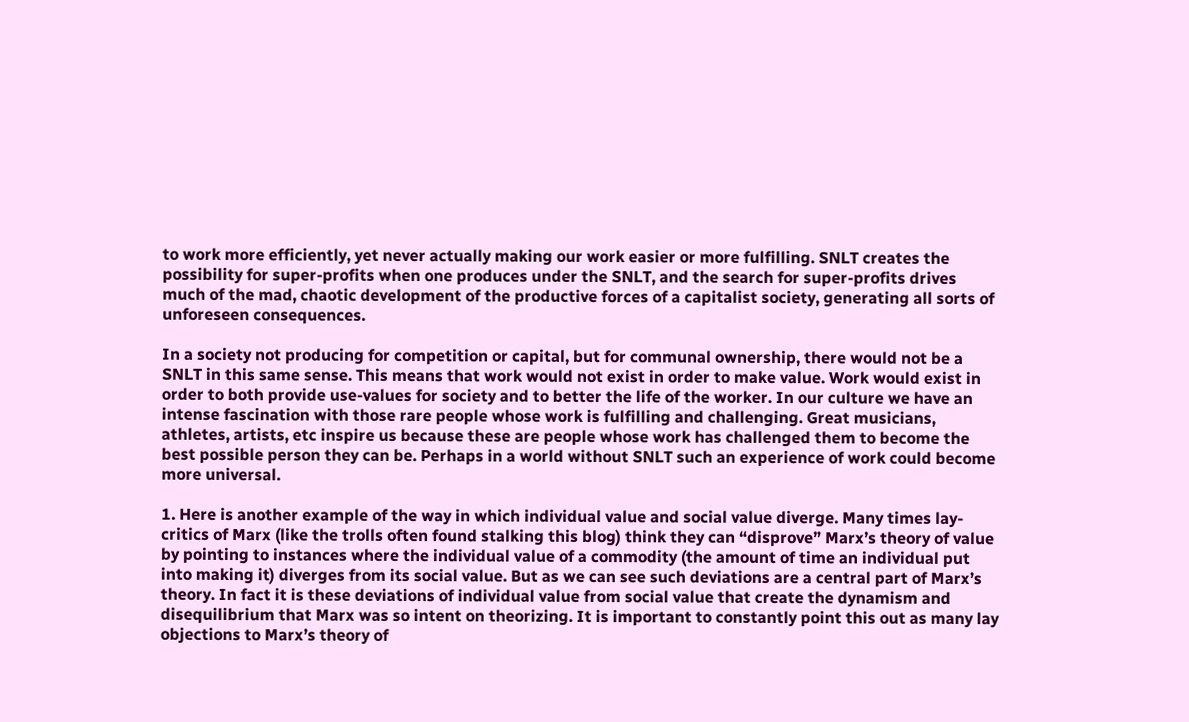to work more efficiently, yet never actually making our work easier or more fulfilling. SNLT creates the possibility for super-profits when one produces under the SNLT, and the search for super-profits drives much of the mad, chaotic development of the productive forces of a capitalist society, generating all sorts of unforeseen consequences.

In a society not producing for competition or capital, but for communal ownership, there would not be a SNLT in this same sense. This means that work would not exist in order to make value. Work would exist in order to both provide use-values for society and to better the life of the worker. In our culture we have an intense fascination with those rare people whose work is fulfilling and challenging. Great musicians, athletes, artists, etc inspire us because these are people whose work has challenged them to become the best possible person they can be. Perhaps in a world without SNLT such an experience of work could become more universal.

1. Here is another example of the way in which individual value and social value diverge. Many times lay-critics of Marx (like the trolls often found stalking this blog) think they can “disprove” Marx’s theory of value by pointing to instances where the individual value of a commodity (the amount of time an individual put into making it) diverges from its social value. But as we can see such deviations are a central part of Marx’s theory. In fact it is these deviations of individual value from social value that create the dynamism and disequilibrium that Marx was so intent on theorizing. It is important to constantly point this out as many lay objections to Marx’s theory of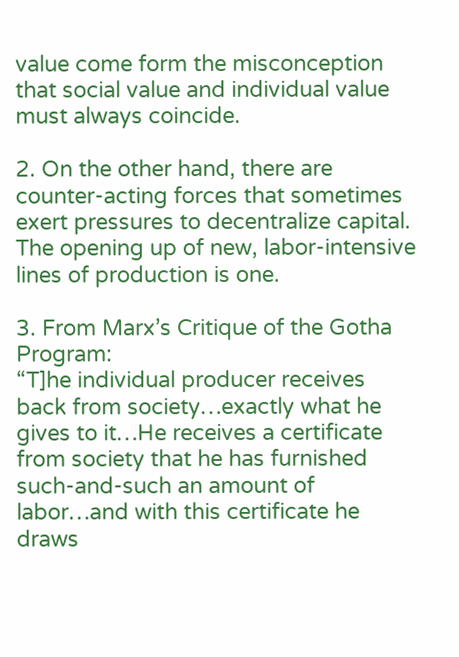value come form the misconception that social value and individual value must always coincide.

2. On the other hand, there are counter-acting forces that sometimes exert pressures to decentralize capital. The opening up of new, labor-intensive lines of production is one.

3. From Marx’s Critique of the Gotha Program:
“T]he individual producer receives back from society…exactly what he gives to it…He receives a certificate from society that he has furnished such-and-such an amount of labor…and with this certificate he draws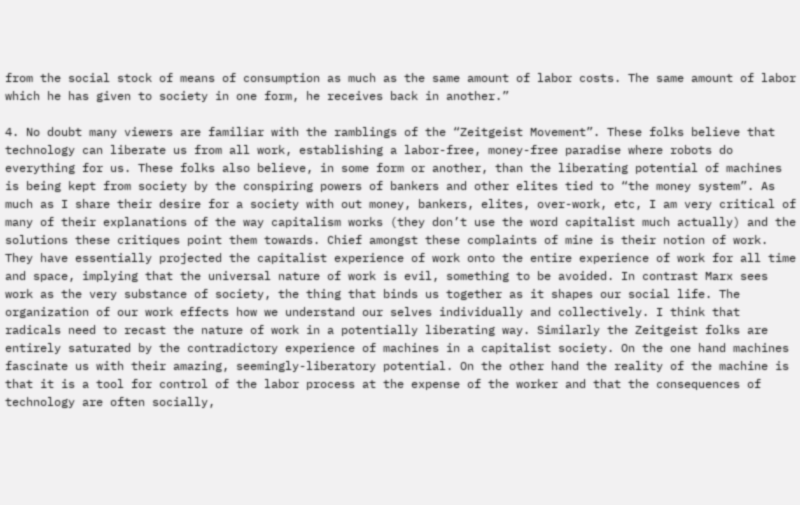from the social stock of means of consumption as much as the same amount of labor costs. The same amount of labor which he has given to society in one form, he receives back in another.”

4. No doubt many viewers are familiar with the ramblings of the “Zeitgeist Movement”. These folks believe that technology can liberate us from all work, establishing a labor-free, money-free paradise where robots do everything for us. These folks also believe, in some form or another, than the liberating potential of machines is being kept from society by the conspiring powers of bankers and other elites tied to “the money system”. As much as I share their desire for a society with out money, bankers, elites, over-work, etc, I am very critical of many of their explanations of the way capitalism works (they don’t use the word capitalist much actually) and the solutions these critiques point them towards. Chief amongst these complaints of mine is their notion of work. They have essentially projected the capitalist experience of work onto the entire experience of work for all time and space, implying that the universal nature of work is evil, something to be avoided. In contrast Marx sees work as the very substance of society, the thing that binds us together as it shapes our social life. The organization of our work effects how we understand our selves individually and collectively. I think that radicals need to recast the nature of work in a potentially liberating way. Similarly the Zeitgeist folks are entirely saturated by the contradictory experience of machines in a capitalist society. On the one hand machines fascinate us with their amazing, seemingly-liberatory potential. On the other hand the reality of the machine is that it is a tool for control of the labor process at the expense of the worker and that the consequences of technology are often socially,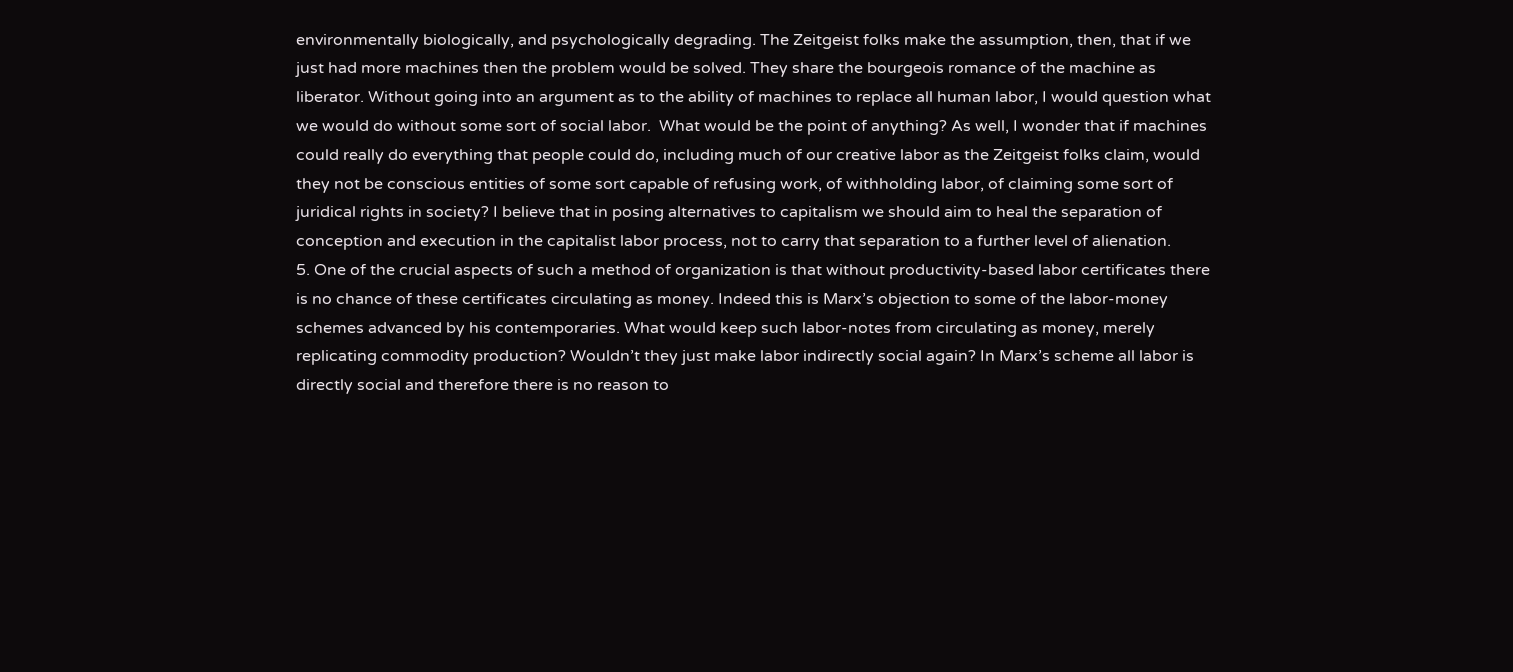environmentally biologically, and psychologically degrading. The Zeitgeist folks make the assumption, then, that if we just had more machines then the problem would be solved. They share the bourgeois romance of the machine as liberator. Without going into an argument as to the ability of machines to replace all human labor, I would question what we would do without some sort of social labor.  What would be the point of anything? As well, I wonder that if machines could really do everything that people could do, including much of our creative labor as the Zeitgeist folks claim, would they not be conscious entities of some sort capable of refusing work, of withholding labor, of claiming some sort of juridical rights in society? I believe that in posing alternatives to capitalism we should aim to heal the separation of conception and execution in the capitalist labor process, not to carry that separation to a further level of alienation.
5. One of the crucial aspects of such a method of organization is that without productivity-based labor certificates there is no chance of these certificates circulating as money. Indeed this is Marx’s objection to some of the labor-money schemes advanced by his contemporaries. What would keep such labor-notes from circulating as money, merely replicating commodity production? Wouldn’t they just make labor indirectly social again? In Marx’s scheme all labor is directly social and therefore there is no reason to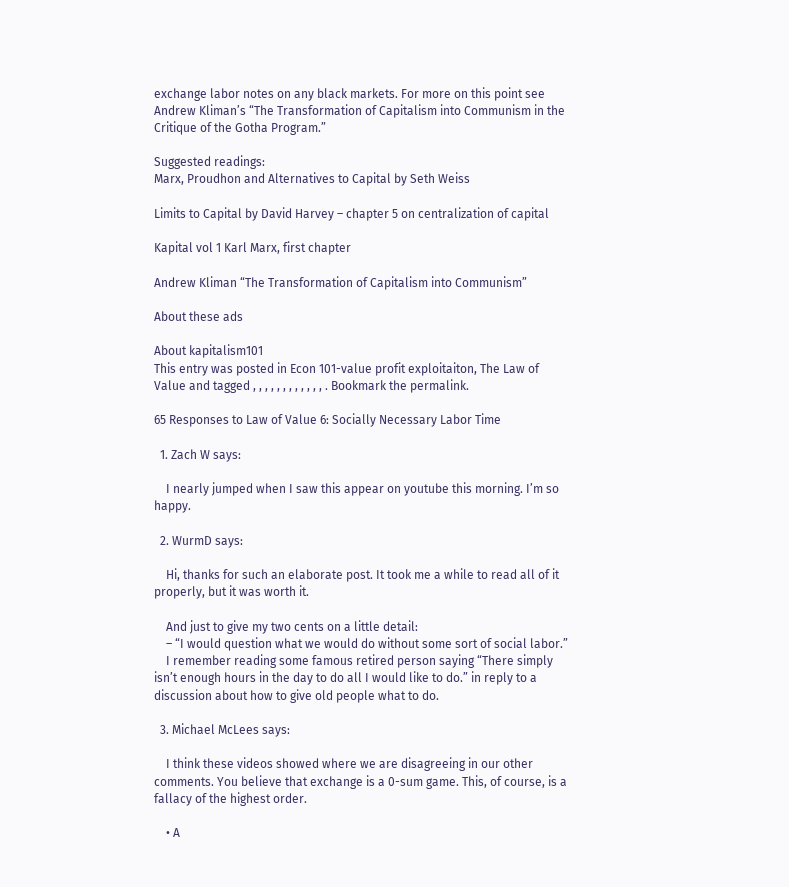exchange labor notes on any black markets. For more on this point see Andrew Kliman’s “The Transformation of Capitalism into Communism in the Critique of the Gotha Program.”

Suggested readings:
Marx, Proudhon and Alternatives to Capital by Seth Weiss

Limits to Capital by David Harvey – chapter 5 on centralization of capital

Kapital vol 1 Karl Marx, first chapter

Andrew Kliman “The Transformation of Capitalism into Communism”

About these ads

About kapitalism101
This entry was posted in Econ 101-value profit exploitaiton, The Law of Value and tagged , , , , , , , , , , , , . Bookmark the permalink.

65 Responses to Law of Value 6: Socially Necessary Labor Time

  1. Zach W says:

    I nearly jumped when I saw this appear on youtube this morning. I’m so happy.

  2. WurmD says:

    Hi, thanks for such an elaborate post. It took me a while to read all of it properly, but it was worth it.

    And just to give my two cents on a little detail:
    – “I would question what we would do without some sort of social labor.”
    I remember reading some famous retired person saying “There simply isn’t enough hours in the day to do all I would like to do.” in reply to a discussion about how to give old people what to do.

  3. Michael McLees says:

    I think these videos showed where we are disagreeing in our other comments. You believe that exchange is a 0-sum game. This, of course, is a fallacy of the highest order.

    • A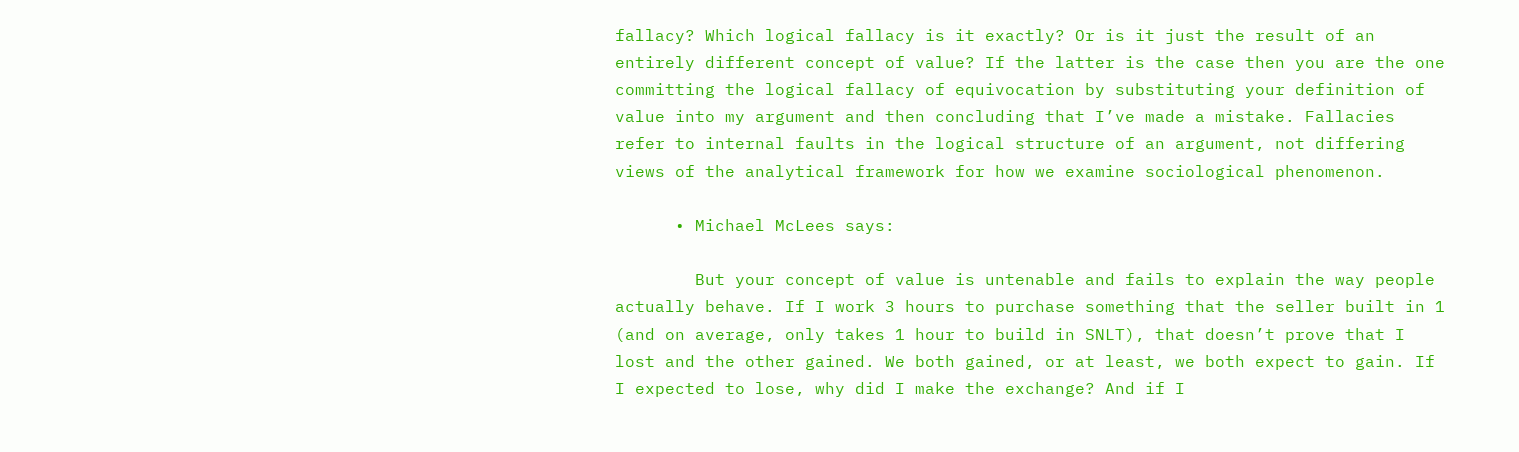fallacy? Which logical fallacy is it exactly? Or is it just the result of an entirely different concept of value? If the latter is the case then you are the one committing the logical fallacy of equivocation by substituting your definition of value into my argument and then concluding that I’ve made a mistake. Fallacies refer to internal faults in the logical structure of an argument, not differing views of the analytical framework for how we examine sociological phenomenon.

      • Michael McLees says:

        But your concept of value is untenable and fails to explain the way people actually behave. If I work 3 hours to purchase something that the seller built in 1 (and on average, only takes 1 hour to build in SNLT), that doesn’t prove that I lost and the other gained. We both gained, or at least, we both expect to gain. If I expected to lose, why did I make the exchange? And if I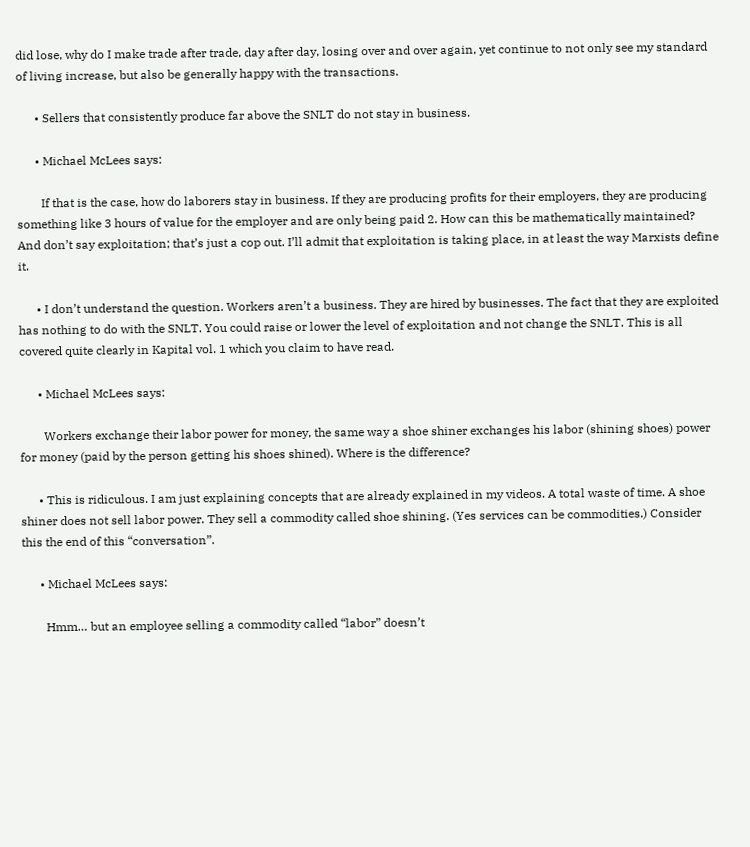did lose, why do I make trade after trade, day after day, losing over and over again, yet continue to not only see my standard of living increase, but also be generally happy with the transactions.

      • Sellers that consistently produce far above the SNLT do not stay in business.

      • Michael McLees says:

        If that is the case, how do laborers stay in business. If they are producing profits for their employers, they are producing something like 3 hours of value for the employer and are only being paid 2. How can this be mathematically maintained? And don’t say exploitation; that’s just a cop out. I’ll admit that exploitation is taking place, in at least the way Marxists define it.

      • I don’t understand the question. Workers aren’t a business. They are hired by businesses. The fact that they are exploited has nothing to do with the SNLT. You could raise or lower the level of exploitation and not change the SNLT. This is all covered quite clearly in Kapital vol. 1 which you claim to have read.

      • Michael McLees says:

        Workers exchange their labor power for money, the same way a shoe shiner exchanges his labor (shining shoes) power for money (paid by the person getting his shoes shined). Where is the difference?

      • This is ridiculous. I am just explaining concepts that are already explained in my videos. A total waste of time. A shoe shiner does not sell labor power. They sell a commodity called shoe shining. (Yes services can be commodities.) Consider this the end of this “conversation”.

      • Michael McLees says:

        Hmm… but an employee selling a commodity called “labor” doesn’t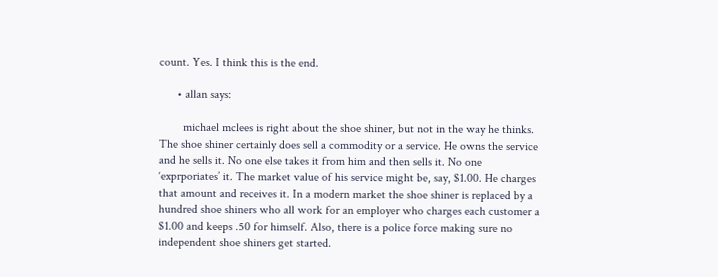count. Yes. I think this is the end.

      • allan says:

        michael mclees is right about the shoe shiner, but not in the way he thinks. The shoe shiner certainly does sell a commodity or a service. He owns the service and he sells it. No one else takes it from him and then sells it. No one ‘exprporiates’ it. The market value of his service might be, say, $1.00. He charges that amount and receives it. In a modern market the shoe shiner is replaced by a hundred shoe shiners who all work for an employer who charges each customer a $1.00 and keeps .50 for himself. Also, there is a police force making sure no independent shoe shiners get started.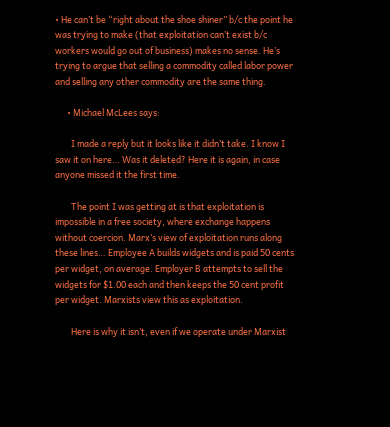• He can’t be “right about the shoe shiner” b/c the point he was trying to make (that exploitation can’t exist b/c workers would go out of business) makes no sense. He’s trying to argue that selling a commodity called labor power and selling any other commodity are the same thing.

      • Michael McLees says:

        I made a reply but it looks like it didn’t take. I know I saw it on here… Was it deleted? Here it is again, in case anyone missed it the first time.

        The point I was getting at is that exploitation is impossible in a free society, where exchange happens without coercion. Marx’s view of exploitation runs along these lines… Employee A builds widgets and is paid 50 cents per widget, on average. Employer B attempts to sell the widgets for $1.00 each and then keeps the 50 cent profit per widget. Marxists view this as exploitation.

        Here is why it isn’t, even if we operate under Marxist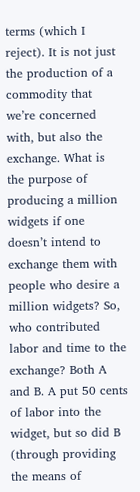terms (which I reject). It is not just the production of a commodity that we’re concerned with, but also the exchange. What is the purpose of producing a million widgets if one doesn’t intend to exchange them with people who desire a million widgets? So, who contributed labor and time to the exchange? Both A and B. A put 50 cents of labor into the widget, but so did B (through providing the means of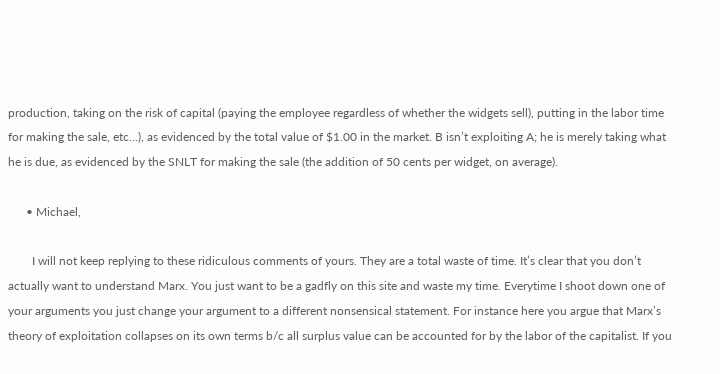production, taking on the risk of capital (paying the employee regardless of whether the widgets sell), putting in the labor time for making the sale, etc…), as evidenced by the total value of $1.00 in the market. B isn’t exploiting A; he is merely taking what he is due, as evidenced by the SNLT for making the sale (the addition of 50 cents per widget, on average).

      • Michael,

        I will not keep replying to these ridiculous comments of yours. They are a total waste of time. It’s clear that you don’t actually want to understand Marx. You just want to be a gadfly on this site and waste my time. Everytime I shoot down one of your arguments you just change your argument to a different nonsensical statement. For instance here you argue that Marx’s theory of exploitation collapses on its own terms b/c all surplus value can be accounted for by the labor of the capitalist. If you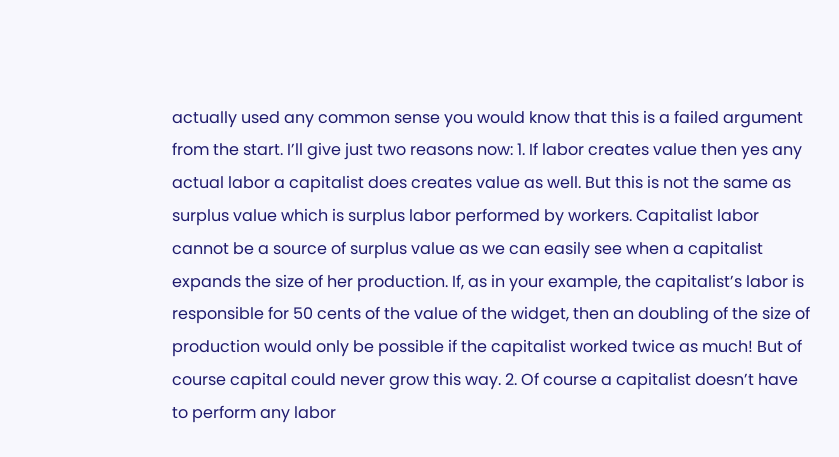actually used any common sense you would know that this is a failed argument from the start. I’ll give just two reasons now: 1. If labor creates value then yes any actual labor a capitalist does creates value as well. But this is not the same as surplus value which is surplus labor performed by workers. Capitalist labor cannot be a source of surplus value as we can easily see when a capitalist expands the size of her production. If, as in your example, the capitalist’s labor is responsible for 50 cents of the value of the widget, then an doubling of the size of production would only be possible if the capitalist worked twice as much! But of course capital could never grow this way. 2. Of course a capitalist doesn’t have to perform any labor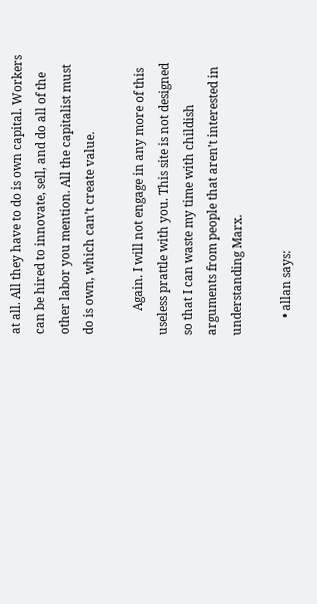at all. All they have to do is own capital. Workers can be hired to innovate, sell, and do all of the other labor you mention. All the capitalist must do is own, which can’t create value.

        Again. I will not engage in any more of this useless prattle with you. This site is not designed so that I can waste my time with childish arguments from people that aren’t interested in understanding Marx.

      • allan says: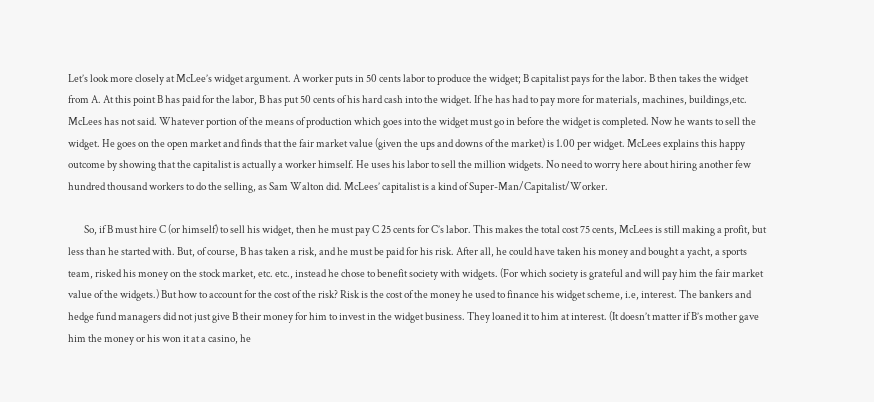Let’s look more closely at McLee’s widget argument. A worker puts in 50 cents labor to produce the widget; B capitalist pays for the labor. B then takes the widget from A. At this point B has paid for the labor, B has put 50 cents of his hard cash into the widget. If he has had to pay more for materials, machines, buildings,etc. McLees has not said. Whatever portion of the means of production which goes into the widget must go in before the widget is completed. Now he wants to sell the widget. He goes on the open market and finds that the fair market value (given the ups and downs of the market) is 1.00 per widget. McLees explains this happy outcome by showing that the capitalist is actually a worker himself. He uses his labor to sell the million widgets. No need to worry here about hiring another few hundred thousand workers to do the selling, as Sam Walton did. McLees’ capitalist is a kind of Super-Man/Capitalist/Worker.

        So, if B must hire C (or himself) to sell his widget, then he must pay C 25 cents for C’s labor. This makes the total cost 75 cents, McLees is still making a profit, but less than he started with. But, of course, B has taken a risk, and he must be paid for his risk. After all, he could have taken his money and bought a yacht, a sports team, risked his money on the stock market, etc. etc., instead he chose to benefit society with widgets. (For which society is grateful and will pay him the fair market value of the widgets.) But how to account for the cost of the risk? Risk is the cost of the money he used to finance his widget scheme, i.e, interest. The bankers and hedge fund managers did not just give B their money for him to invest in the widget business. They loaned it to him at interest. (It doesn’t matter if B’s mother gave him the money or his won it at a casino, he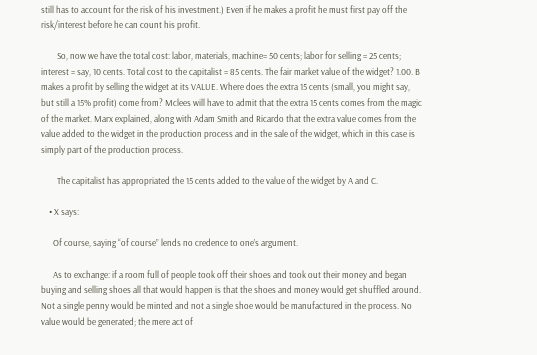still has to account for the risk of his investment.) Even if he makes a profit he must first pay off the risk/interest before he can count his profit.

        So, now we have the total cost: labor, materials, machine= 50 cents; labor for selling = 25 cents; interest = say, 10 cents. Total cost to the capitalist = 85 cents. The fair market value of the widget? 1.00. B makes a profit by selling the widget at its VALUE. Where does the extra 15 cents (small, you might say, but still a 15% profit) come from? Mclees will have to admit that the extra 15 cents comes from the magic of the market. Marx explained, along with Adam Smith and Ricardo that the extra value comes from the value added to the widget in the production process and in the sale of the widget, which in this case is simply part of the production process.

        The capitalist has appropriated the 15 cents added to the value of the widget by A and C.

    • X says:

      Of course, saying “of course” lends no credence to one’s argument.

      As to exchange: if a room full of people took off their shoes and took out their money and began buying and selling shoes all that would happen is that the shoes and money would get shuffled around. Not a single penny would be minted and not a single shoe would be manufactured in the process. No value would be generated; the mere act of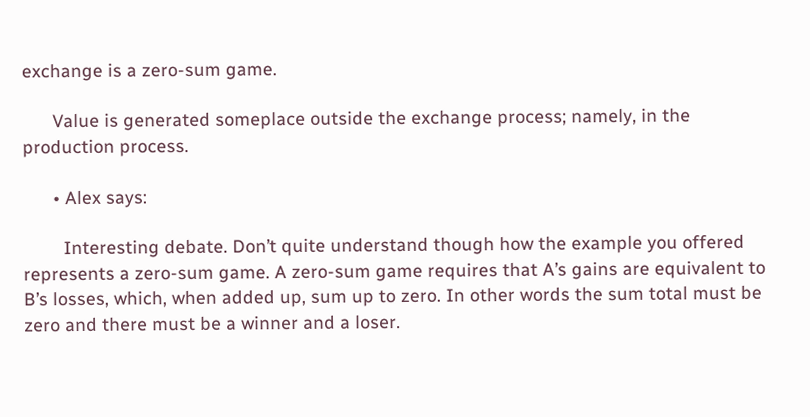exchange is a zero-sum game.

      Value is generated someplace outside the exchange process; namely, in the production process.

      • Alex says:

        Interesting debate. Don’t quite understand though how the example you offered represents a zero-sum game. A zero-sum game requires that A’s gains are equivalent to B’s losses, which, when added up, sum up to zero. In other words the sum total must be zero and there must be a winner and a loser.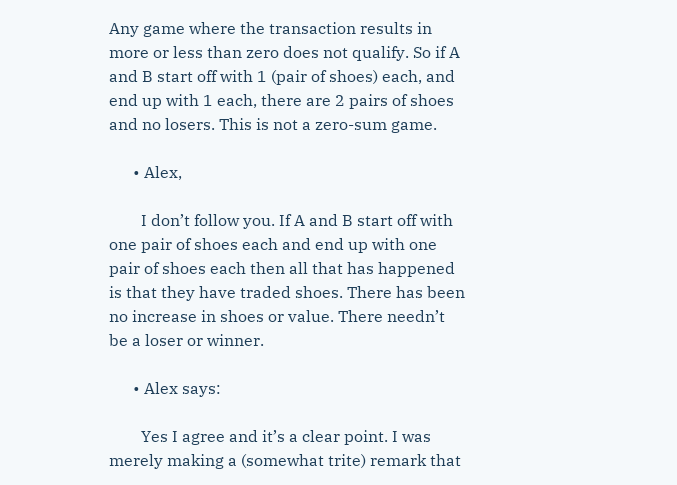Any game where the transaction results in more or less than zero does not qualify. So if A and B start off with 1 (pair of shoes) each, and end up with 1 each, there are 2 pairs of shoes and no losers. This is not a zero-sum game.

      • Alex,

        I don’t follow you. If A and B start off with one pair of shoes each and end up with one pair of shoes each then all that has happened is that they have traded shoes. There has been no increase in shoes or value. There needn’t be a loser or winner.

      • Alex says:

        Yes I agree and it’s a clear point. I was merely making a (somewhat trite) remark that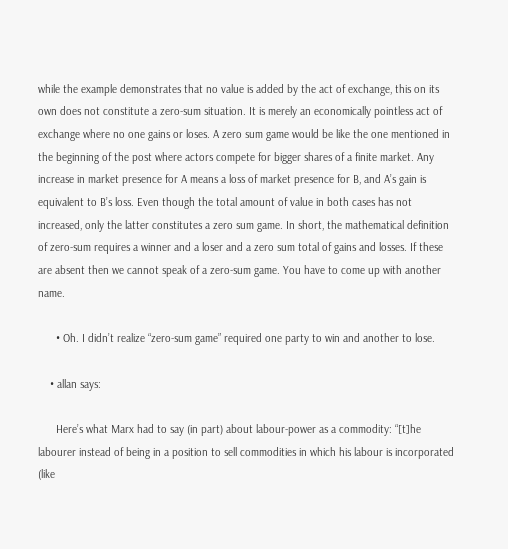while the example demonstrates that no value is added by the act of exchange, this on its own does not constitute a zero-sum situation. It is merely an economically pointless act of exchange where no one gains or loses. A zero sum game would be like the one mentioned in the beginning of the post where actors compete for bigger shares of a finite market. Any increase in market presence for A means a loss of market presence for B, and A’s gain is equivalent to B’s loss. Even though the total amount of value in both cases has not increased, only the latter constitutes a zero sum game. In short, the mathematical definition of zero-sum requires a winner and a loser and a zero sum total of gains and losses. If these are absent then we cannot speak of a zero-sum game. You have to come up with another name.

      • Oh. I didn’t realize “zero-sum game” required one party to win and another to lose.

    • allan says:

      Here’s what Marx had to say (in part) about labour-power as a commodity: “[t]he labourer instead of being in a position to sell commodities in which his labour is incorporated (like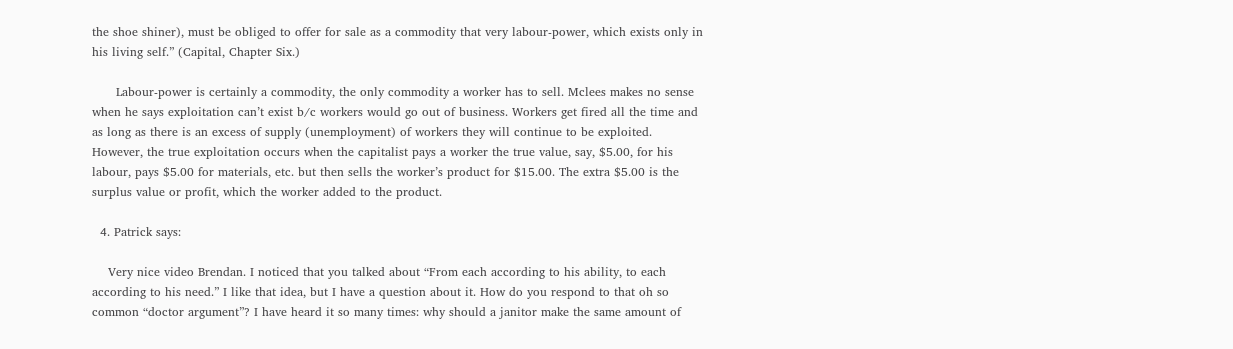the shoe shiner), must be obliged to offer for sale as a commodity that very labour-power, which exists only in his living self.” (Capital, Chapter Six.)

      Labour-power is certainly a commodity, the only commodity a worker has to sell. Mclees makes no sense when he says exploitation can’t exist b/c workers would go out of business. Workers get fired all the time and as long as there is an excess of supply (unemployment) of workers they will continue to be exploited. However, the true exploitation occurs when the capitalist pays a worker the true value, say, $5.00, for his labour, pays $5.00 for materials, etc. but then sells the worker’s product for $15.00. The extra $5.00 is the surplus value or profit, which the worker added to the product.

  4. Patrick says:

    Very nice video Brendan. I noticed that you talked about “From each according to his ability, to each according to his need.” I like that idea, but I have a question about it. How do you respond to that oh so common “doctor argument”? I have heard it so many times: why should a janitor make the same amount of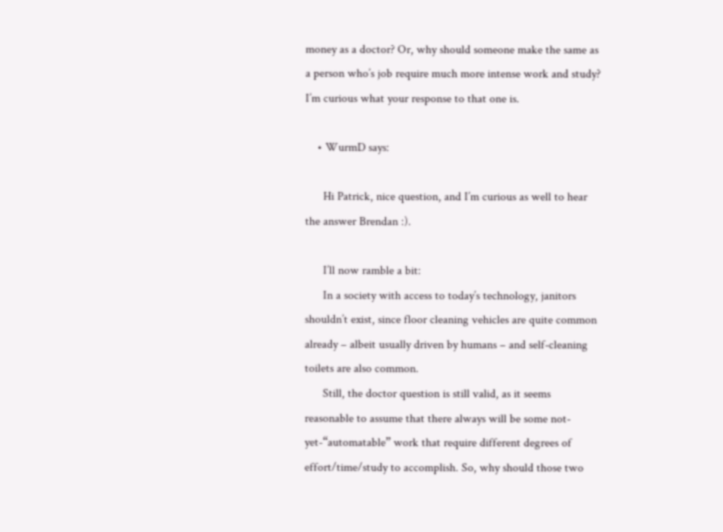money as a doctor? Or, why should someone make the same as a person who’s job require much more intense work and study? I’m curious what your response to that one is.

    • WurmD says:

      Hi Patrick, nice question, and I’m curious as well to hear the answer Brendan :).

      I’ll now ramble a bit:
      In a society with access to today’s technology, janitors shouldn’t exist, since floor cleaning vehicles are quite common already – albeit usually driven by humans – and self-cleaning toilets are also common.
      Still, the doctor question is still valid, as it seems reasonable to assume that there always will be some not-yet-“automatable” work that require different degrees of effort/time/study to accomplish. So, why should those two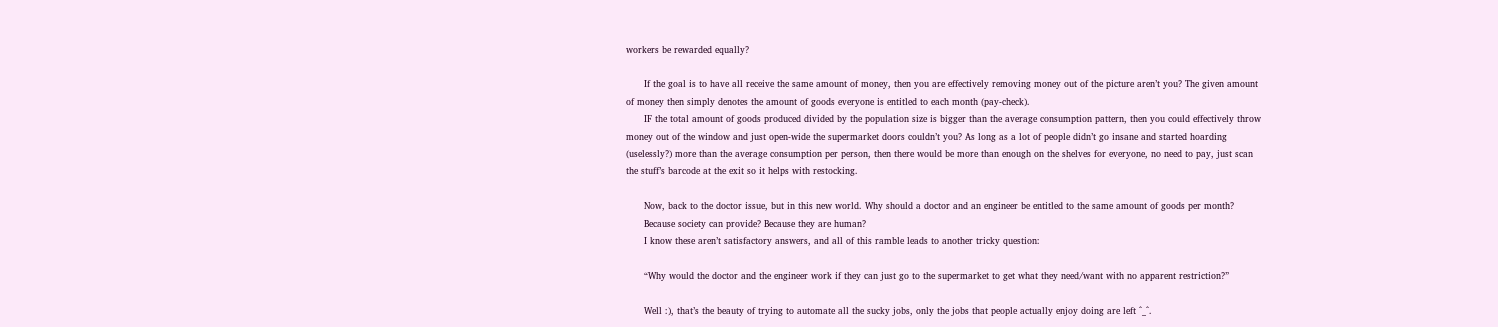workers be rewarded equally?

      If the goal is to have all receive the same amount of money, then you are effectively removing money out of the picture aren’t you? The given amount of money then simply denotes the amount of goods everyone is entitled to each month (pay-check).
      IF the total amount of goods produced divided by the population size is bigger than the average consumption pattern, then you could effectively throw money out of the window and just open-wide the supermarket doors couldn’t you? As long as a lot of people didn’t go insane and started hoarding (uselessly?) more than the average consumption per person, then there would be more than enough on the shelves for everyone, no need to pay, just scan the stuff’s barcode at the exit so it helps with restocking.

      Now, back to the doctor issue, but in this new world. Why should a doctor and an engineer be entitled to the same amount of goods per month?
      Because society can provide? Because they are human?
      I know these aren’t satisfactory answers, and all of this ramble leads to another tricky question:

      “Why would the doctor and the engineer work if they can just go to the supermarket to get what they need/want with no apparent restriction?”

      Well :), that’s the beauty of trying to automate all the sucky jobs, only the jobs that people actually enjoy doing are left ^_^.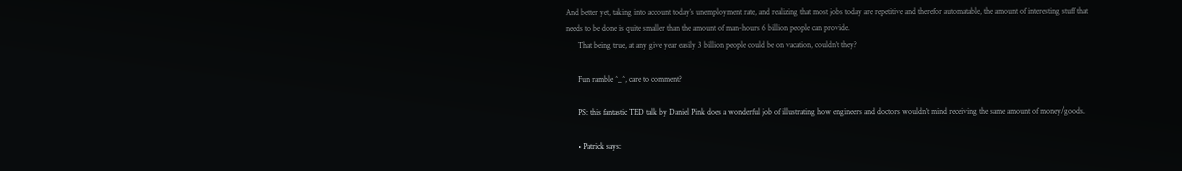And better yet, taking into account today’s unemployment rate, and realizing that most jobs today are repetitive and therefor automatable, the amount of interesting stuff that needs to be done is quite smaller than the amount of man-hours 6 billion people can provide.
      That being true, at any give year easily 3 billion people could be on vacation, couldn’t they?

      Fun ramble ^_^, care to comment?

      PS: this fantastic TED talk by Daniel Pink does a wonderful job of illustrating how engineers and doctors wouldn’t mind receiving the same amount of money/goods.

      • Patrick says: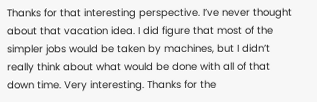Thanks for that interesting perspective. I’ve never thought about that vacation idea. I did figure that most of the simpler jobs would be taken by machines, but I didn’t really think about what would be done with all of that down time. Very interesting. Thanks for the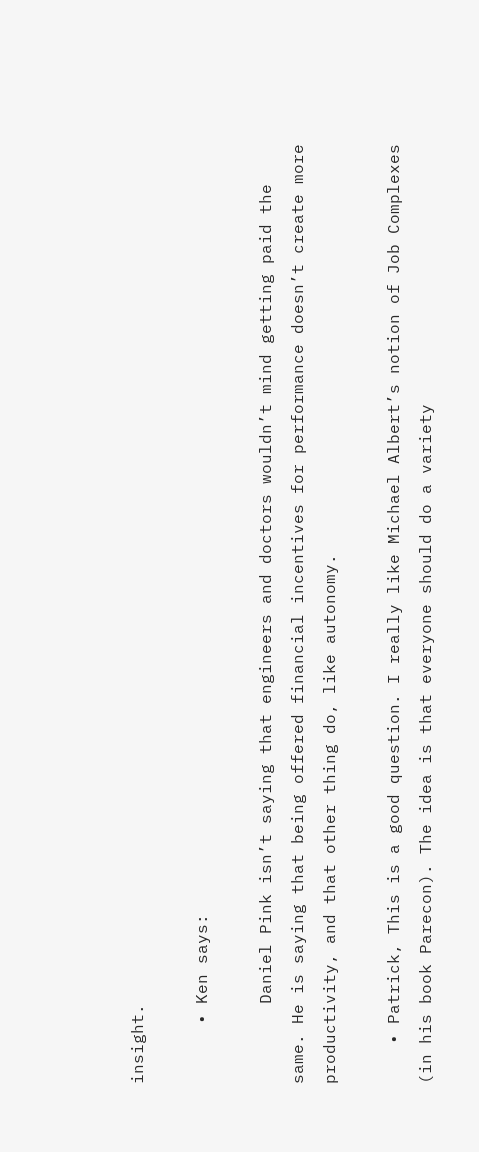insight.

      • Ken says:

        Daniel Pink isn’t saying that engineers and doctors wouldn’t mind getting paid the same. He is saying that being offered financial incentives for performance doesn’t create more productivity, and that other thing do, like autonomy.

    • Patrick, This is a good question. I really like Michael Albert’s notion of Job Complexes (in his book Parecon). The idea is that everyone should do a variety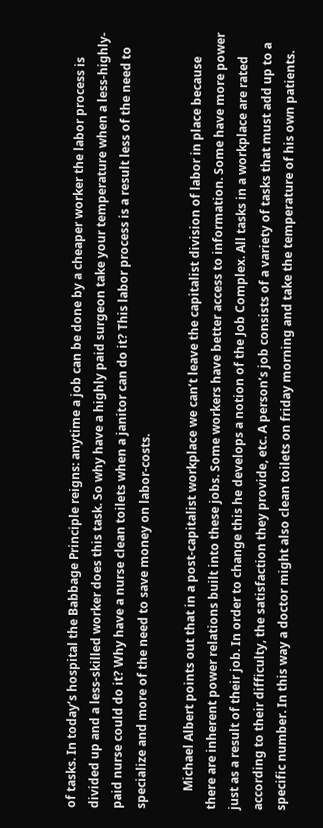of tasks. In today’s hospital the Babbage Principle reigns: anytime a job can be done by a cheaper worker the labor process is divided up and a less-skilled worker does this task. So why have a highly paid surgeon take your temperature when a less-highly-paid nurse could do it? Why have a nurse clean toilets when a janitor can do it? This labor process is a result less of the need to specialize and more of the need to save money on labor-costs.

      Michael Albert points out that in a post-capitalist workplace we can’t leave the capitalist division of labor in place because there are inherent power relations built into these jobs. Some workers have better access to information. Some have more power just as a result of their job. In order to change this he develops a notion of the Job Complex. All tasks in a workplace are rated according to their difficulty, the satisfaction they provide, etc. A person’s job consists of a variety of tasks that must add up to a specific number. In this way a doctor might also clean toilets on friday morning and take the temperature of his own patients.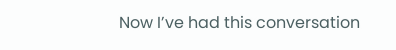Now I’ve had this conversation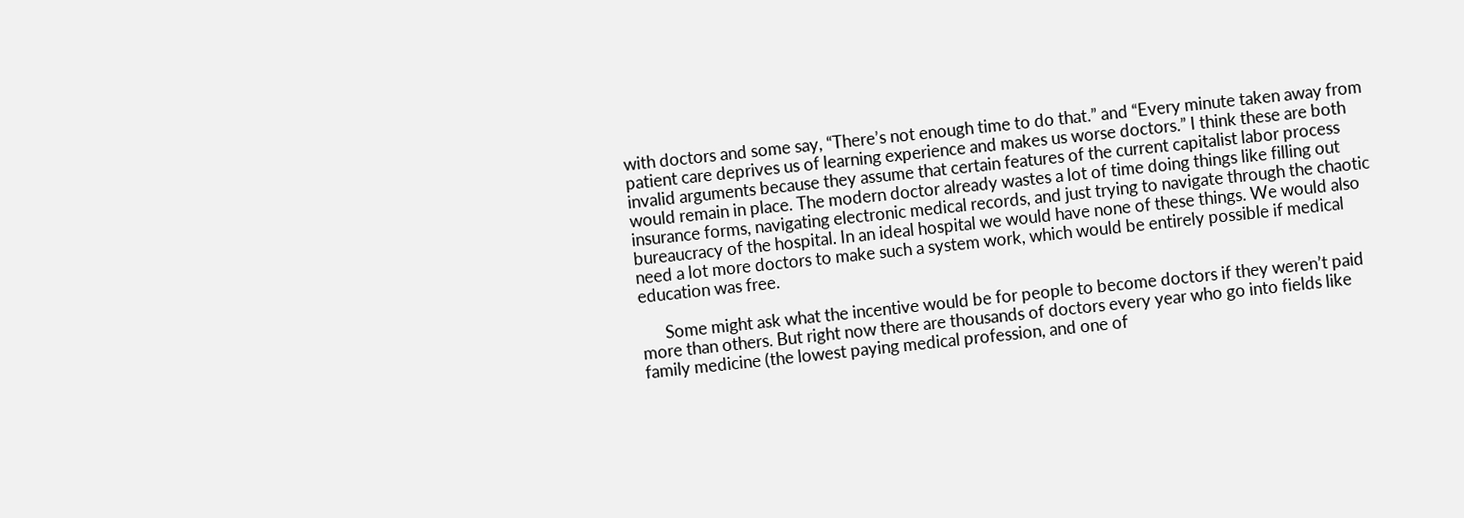with doctors and some say, “There’s not enough time to do that.” and “Every minute taken away from patient care deprives us of learning experience and makes us worse doctors.” I think these are both invalid arguments because they assume that certain features of the current capitalist labor process would remain in place. The modern doctor already wastes a lot of time doing things like filling out insurance forms, navigating electronic medical records, and just trying to navigate through the chaotic bureaucracy of the hospital. In an ideal hospital we would have none of these things. We would also need a lot more doctors to make such a system work, which would be entirely possible if medical education was free.

      Some might ask what the incentive would be for people to become doctors if they weren’t paid more than others. But right now there are thousands of doctors every year who go into fields like family medicine (the lowest paying medical profession, and one of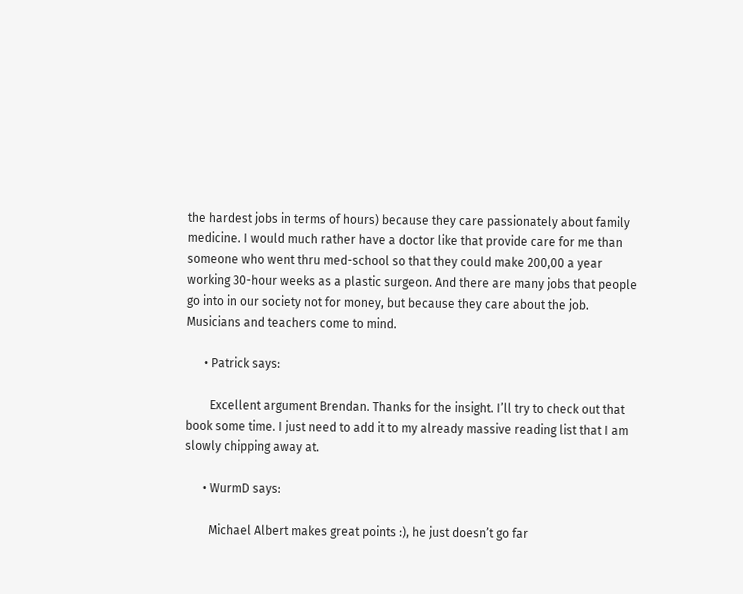the hardest jobs in terms of hours) because they care passionately about family medicine. I would much rather have a doctor like that provide care for me than someone who went thru med-school so that they could make 200,00 a year working 30-hour weeks as a plastic surgeon. And there are many jobs that people go into in our society not for money, but because they care about the job. Musicians and teachers come to mind.

      • Patrick says:

        Excellent argument Brendan. Thanks for the insight. I’ll try to check out that book some time. I just need to add it to my already massive reading list that I am slowly chipping away at.

      • WurmD says:

        Michael Albert makes great points :), he just doesn’t go far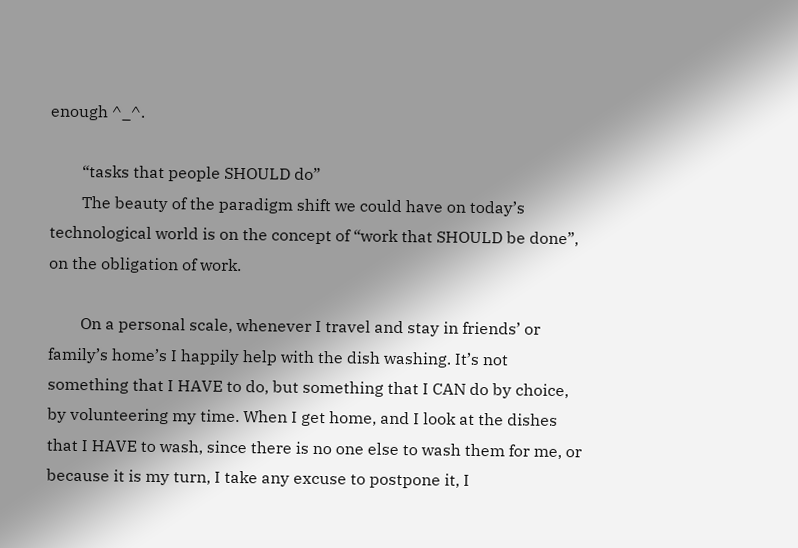enough ^_^.

        “tasks that people SHOULD do”
        The beauty of the paradigm shift we could have on today’s technological world is on the concept of “work that SHOULD be done”, on the obligation of work.

        On a personal scale, whenever I travel and stay in friends’ or family’s home’s I happily help with the dish washing. It’s not something that I HAVE to do, but something that I CAN do by choice, by volunteering my time. When I get home, and I look at the dishes that I HAVE to wash, since there is no one else to wash them for me, or because it is my turn, I take any excuse to postpone it, I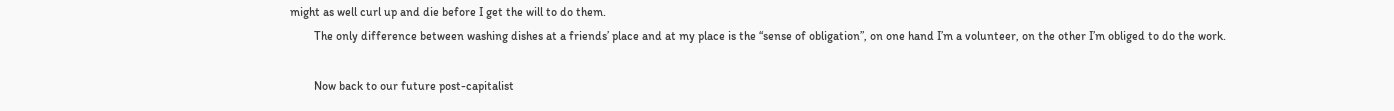might as well curl up and die before I get the will to do them.
        The only difference between washing dishes at a friends’ place and at my place is the “sense of obligation”, on one hand I’m a volunteer, on the other I’m obliged to do the work.

        Now back to our future post-capitalist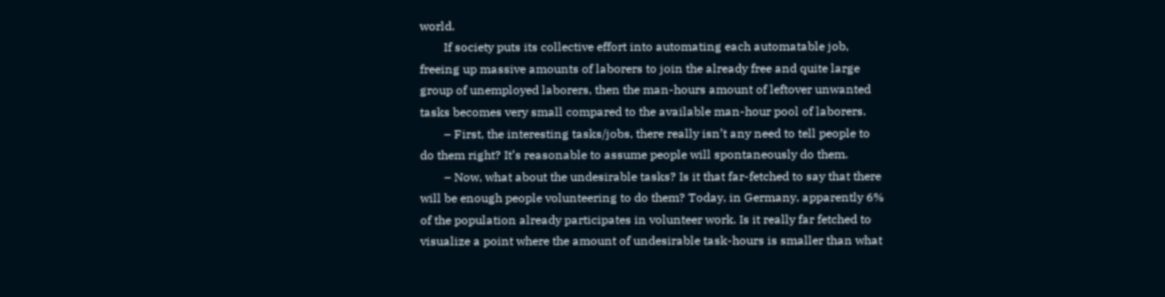world.
        If society puts its collective effort into automating each automatable job, freeing up massive amounts of laborers to join the already free and quite large group of unemployed laborers, then the man-hours amount of leftover unwanted tasks becomes very small compared to the available man-hour pool of laborers.
        – First, the interesting tasks/jobs, there really isn’t any need to tell people to do them right? It’s reasonable to assume people will spontaneously do them.
        – Now, what about the undesirable tasks? Is it that far-fetched to say that there will be enough people volunteering to do them? Today, in Germany, apparently 6% of the population already participates in volunteer work. Is it really far fetched to visualize a point where the amount of undesirable task-hours is smaller than what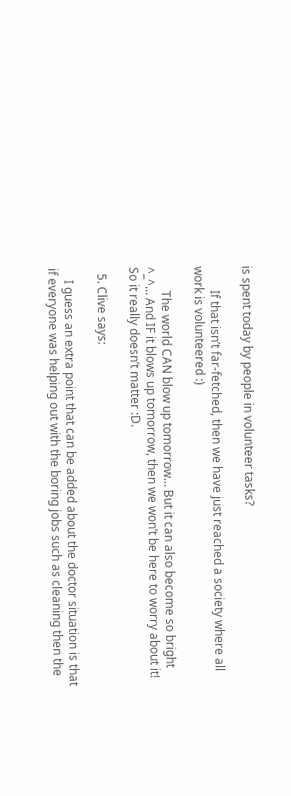is spent today by people in volunteer tasks?

        If that isn’t far-fetched, then we have just reached a society where all work is volunteered :)

        The world CAN blow up tomorrow… But it can also become so bright ^_^… And IF it blows up tomorrow, then we won’t be here to worry about it! So it really doesn’t matter :D.

  5. Clive says:

    I guess an extra point that can be added about the doctor situation is that if everyone was helping out with the boring jobs such as cleaning then the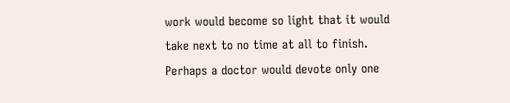work would become so light that it would take next to no time at all to finish. Perhaps a doctor would devote only one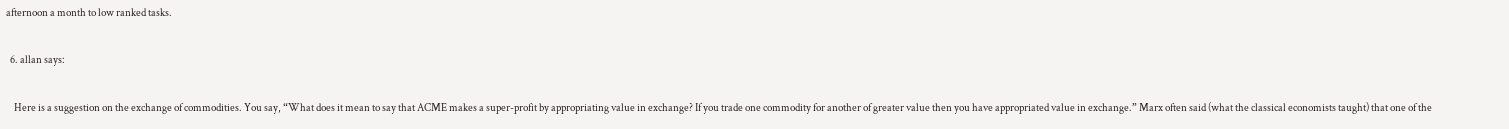afternoon a month to low ranked tasks.

  6. allan says:

    Here is a suggestion on the exchange of commodities. You say, “What does it mean to say that ACME makes a super-profit by appropriating value in exchange? If you trade one commodity for another of greater value then you have appropriated value in exchange.” Marx often said (what the classical economists taught) that one of the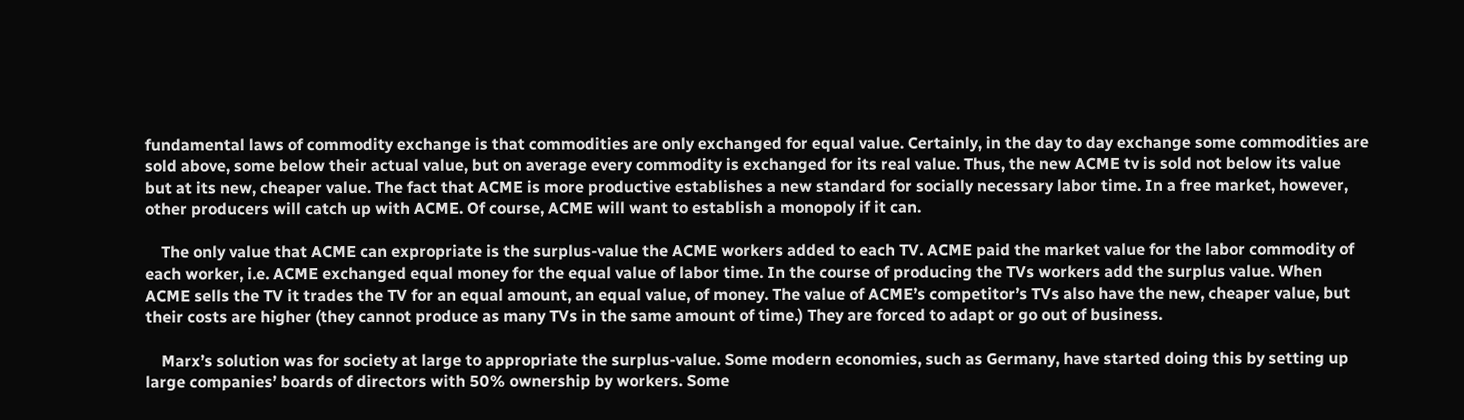fundamental laws of commodity exchange is that commodities are only exchanged for equal value. Certainly, in the day to day exchange some commodities are sold above, some below their actual value, but on average every commodity is exchanged for its real value. Thus, the new ACME tv is sold not below its value but at its new, cheaper value. The fact that ACME is more productive establishes a new standard for socially necessary labor time. In a free market, however, other producers will catch up with ACME. Of course, ACME will want to establish a monopoly if it can.

    The only value that ACME can expropriate is the surplus-value the ACME workers added to each TV. ACME paid the market value for the labor commodity of each worker, i.e. ACME exchanged equal money for the equal value of labor time. In the course of producing the TVs workers add the surplus value. When ACME sells the TV it trades the TV for an equal amount, an equal value, of money. The value of ACME’s competitor’s TVs also have the new, cheaper value, but their costs are higher (they cannot produce as many TVs in the same amount of time.) They are forced to adapt or go out of business.

    Marx’s solution was for society at large to appropriate the surplus-value. Some modern economies, such as Germany, have started doing this by setting up large companies’ boards of directors with 50% ownership by workers. Some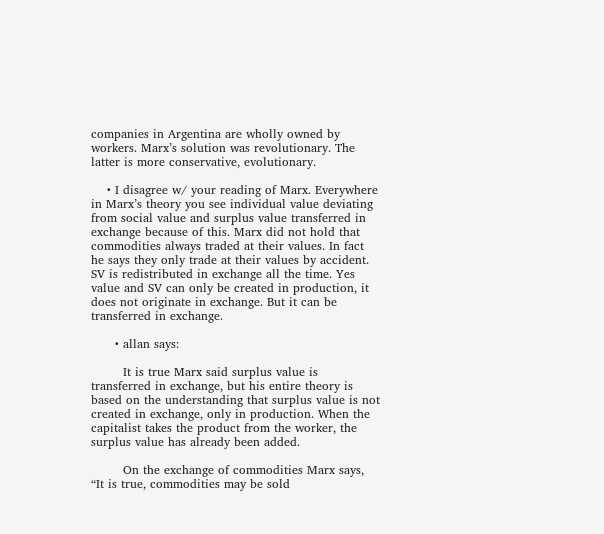companies in Argentina are wholly owned by workers. Marx’s solution was revolutionary. The latter is more conservative, evolutionary.

    • I disagree w/ your reading of Marx. Everywhere in Marx’s theory you see individual value deviating from social value and surplus value transferred in exchange because of this. Marx did not hold that commodities always traded at their values. In fact he says they only trade at their values by accident. SV is redistributed in exchange all the time. Yes value and SV can only be created in production, it does not originate in exchange. But it can be transferred in exchange.

      • allan says:

        It is true Marx said surplus value is transferred in exchange, but his entire theory is based on the understanding that surplus value is not created in exchange, only in production. When the capitalist takes the product from the worker, the surplus value has already been added.

        On the exchange of commodities Marx says, “It is true, commodities may be sold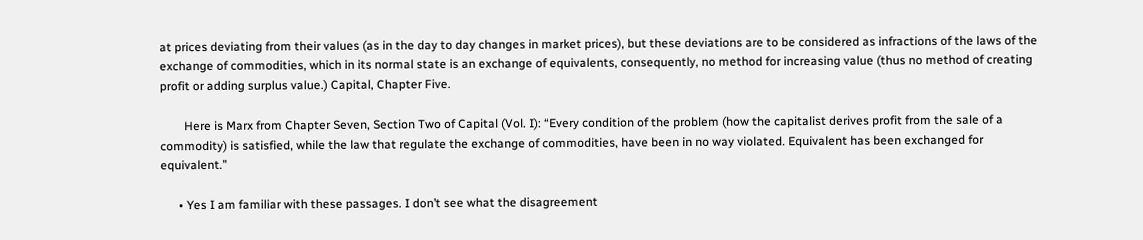at prices deviating from their values (as in the day to day changes in market prices), but these deviations are to be considered as infractions of the laws of the exchange of commodities, which in its normal state is an exchange of equivalents, consequently, no method for increasing value (thus no method of creating profit or adding surplus value.) Capital, Chapter Five.

        Here is Marx from Chapter Seven, Section Two of Capital (Vol. I): “Every condition of the problem (how the capitalist derives profit from the sale of a commodity) is satisfied, while the law that regulate the exchange of commodities, have been in no way violated. Equivalent has been exchanged for equivalent.”

      • Yes I am familiar with these passages. I don’t see what the disagreement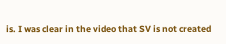is. I was clear in the video that SV is not created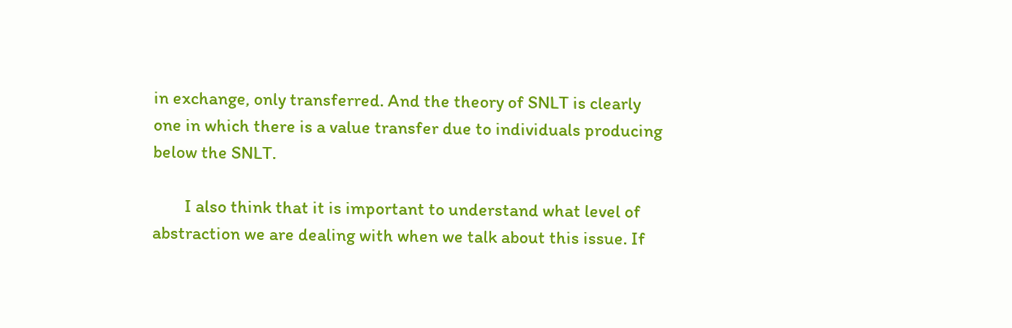in exchange, only transferred. And the theory of SNLT is clearly one in which there is a value transfer due to individuals producing below the SNLT.

        I also think that it is important to understand what level of abstraction we are dealing with when we talk about this issue. If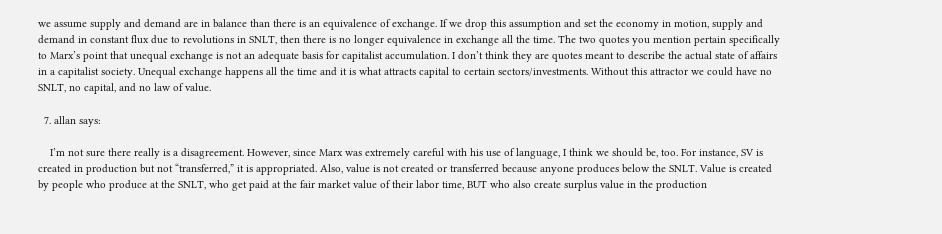we assume supply and demand are in balance than there is an equivalence of exchange. If we drop this assumption and set the economy in motion, supply and demand in constant flux due to revolutions in SNLT, then there is no longer equivalence in exchange all the time. The two quotes you mention pertain specifically to Marx’s point that unequal exchange is not an adequate basis for capitalist accumulation. I don’t think they are quotes meant to describe the actual state of affairs in a capitalist society. Unequal exchange happens all the time and it is what attracts capital to certain sectors/investments. Without this attractor we could have no SNLT, no capital, and no law of value.

  7. allan says:

    I’m not sure there really is a disagreement. However, since Marx was extremely careful with his use of language, I think we should be, too. For instance, SV is created in production but not “transferred,” it is appropriated. Also, value is not created or transferred because anyone produces below the SNLT. Value is created by people who produce at the SNLT, who get paid at the fair market value of their labor time, BUT who also create surplus value in the production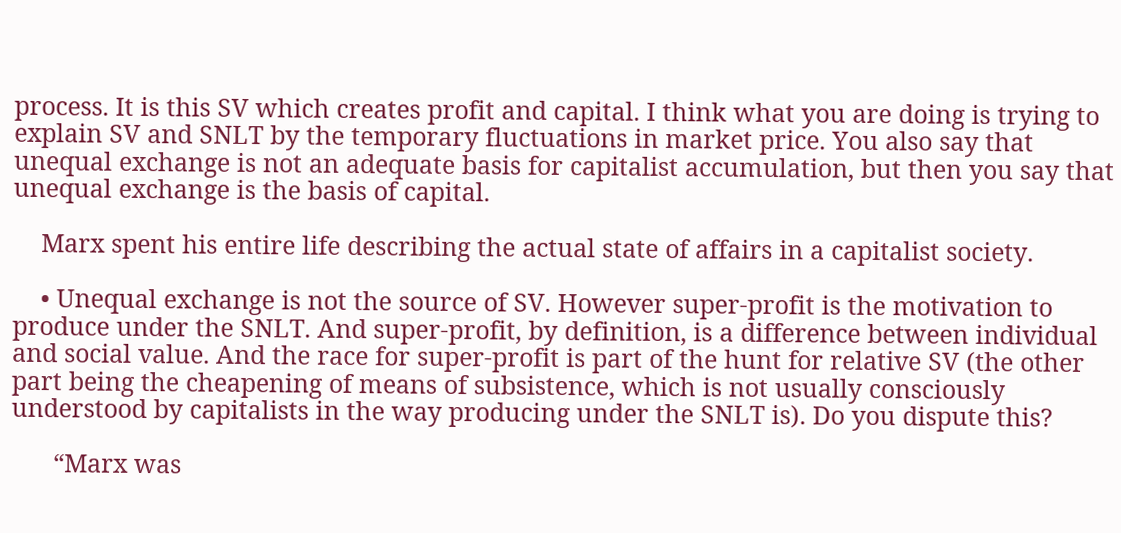process. It is this SV which creates profit and capital. I think what you are doing is trying to explain SV and SNLT by the temporary fluctuations in market price. You also say that unequal exchange is not an adequate basis for capitalist accumulation, but then you say that unequal exchange is the basis of capital.

    Marx spent his entire life describing the actual state of affairs in a capitalist society.

    • Unequal exchange is not the source of SV. However super-profit is the motivation to produce under the SNLT. And super-profit, by definition, is a difference between individual and social value. And the race for super-profit is part of the hunt for relative SV (the other part being the cheapening of means of subsistence, which is not usually consciously understood by capitalists in the way producing under the SNLT is). Do you dispute this?

      “Marx was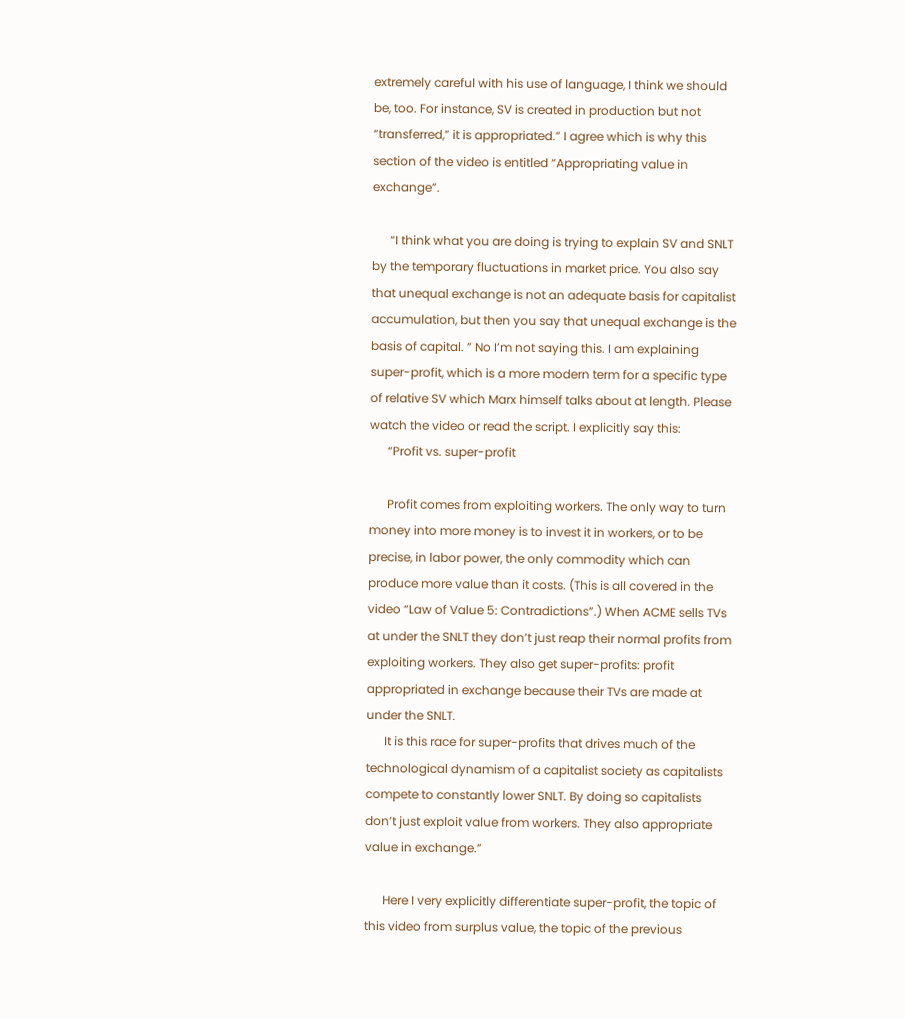extremely careful with his use of language, I think we should be, too. For instance, SV is created in production but not “transferred,” it is appropriated.” I agree which is why this section of the video is entitled “Appropriating value in exchange”.

      “I think what you are doing is trying to explain SV and SNLT by the temporary fluctuations in market price. You also say that unequal exchange is not an adequate basis for capitalist accumulation, but then you say that unequal exchange is the basis of capital. ” No I’m not saying this. I am explaining super-profit, which is a more modern term for a specific type of relative SV which Marx himself talks about at length. Please watch the video or read the script. I explicitly say this:
      “Profit vs. super-profit

      Profit comes from exploiting workers. The only way to turn money into more money is to invest it in workers, or to be precise, in labor power, the only commodity which can produce more value than it costs. (This is all covered in the video “Law of Value 5: Contradictions”.) When ACME sells TVs at under the SNLT they don’t just reap their normal profits from exploiting workers. They also get super-profits: profit appropriated in exchange because their TVs are made at under the SNLT.
      It is this race for super-profits that drives much of the technological dynamism of a capitalist society as capitalists compete to constantly lower SNLT. By doing so capitalists don’t just exploit value from workers. They also appropriate value in exchange.”

      Here I very explicitly differentiate super-profit, the topic of this video from surplus value, the topic of the previous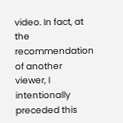video. In fact, at the recommendation of another viewer, I intentionally preceded this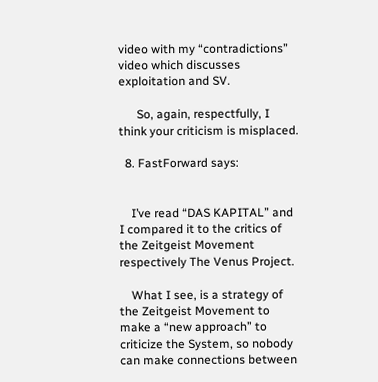video with my “contradictions” video which discusses exploitation and SV.

      So, again, respectfully, I think your criticism is misplaced.

  8. FastForward says:


    I’ve read “DAS KAPITAL” and I compared it to the critics of the Zeitgeist Movement respectively The Venus Project.

    What I see, is a strategy of the Zeitgeist Movement to make a “new approach” to criticize the System, so nobody can make connections between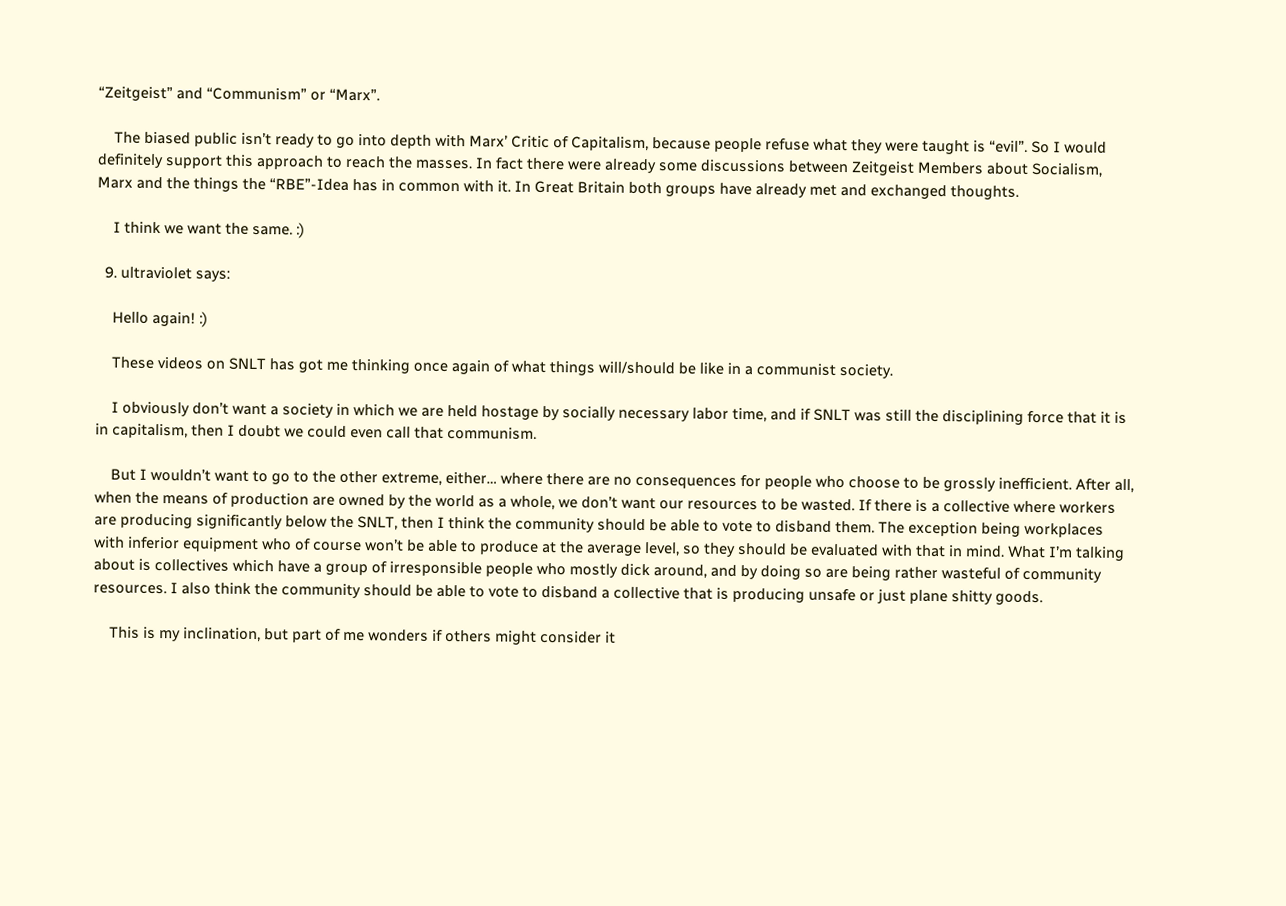“Zeitgeist” and “Communism” or “Marx”.

    The biased public isn’t ready to go into depth with Marx’ Critic of Capitalism, because people refuse what they were taught is “evil”. So I would definitely support this approach to reach the masses. In fact there were already some discussions between Zeitgeist Members about Socialism, Marx and the things the “RBE”-Idea has in common with it. In Great Britain both groups have already met and exchanged thoughts.

    I think we want the same. :)

  9. ultraviolet says:

    Hello again! :)

    These videos on SNLT has got me thinking once again of what things will/should be like in a communist society.

    I obviously don’t want a society in which we are held hostage by socially necessary labor time, and if SNLT was still the disciplining force that it is in capitalism, then I doubt we could even call that communism.

    But I wouldn’t want to go to the other extreme, either… where there are no consequences for people who choose to be grossly inefficient. After all, when the means of production are owned by the world as a whole, we don’t want our resources to be wasted. If there is a collective where workers are producing significantly below the SNLT, then I think the community should be able to vote to disband them. The exception being workplaces with inferior equipment who of course won’t be able to produce at the average level, so they should be evaluated with that in mind. What I’m talking about is collectives which have a group of irresponsible people who mostly dick around, and by doing so are being rather wasteful of community resources. I also think the community should be able to vote to disband a collective that is producing unsafe or just plane shitty goods.

    This is my inclination, but part of me wonders if others might consider it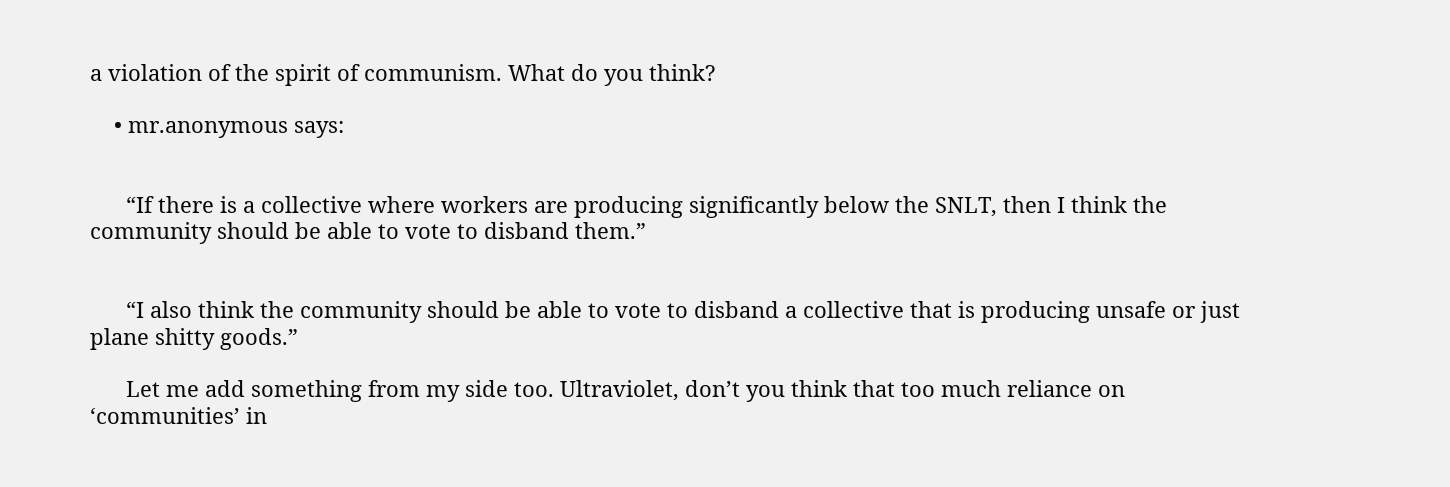a violation of the spirit of communism. What do you think?

    • mr.anonymous says:


      “If there is a collective where workers are producing significantly below the SNLT, then I think the community should be able to vote to disband them.”


      “I also think the community should be able to vote to disband a collective that is producing unsafe or just plane shitty goods.”

      Let me add something from my side too. Ultraviolet, don’t you think that too much reliance on ‘communities’ in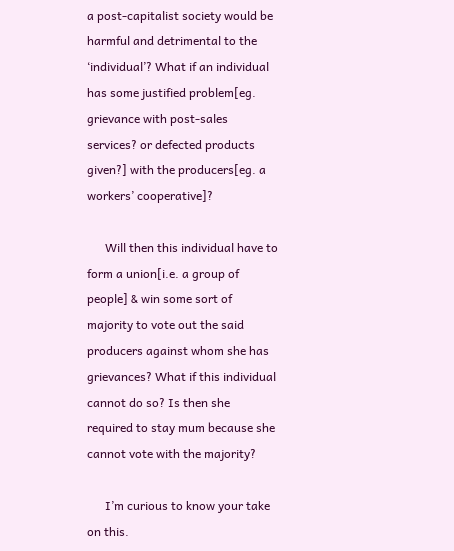a post-capitalist society would be harmful and detrimental to the ‘individual’? What if an individual has some justified problem[eg. grievance with post-sales services? or defected products given?] with the producers[eg. a workers’ cooperative]?

      Will then this individual have to form a union[i.e. a group of people] & win some sort of majority to vote out the said producers against whom she has grievances? What if this individual cannot do so? Is then she required to stay mum because she cannot vote with the majority?

      I’m curious to know your take on this.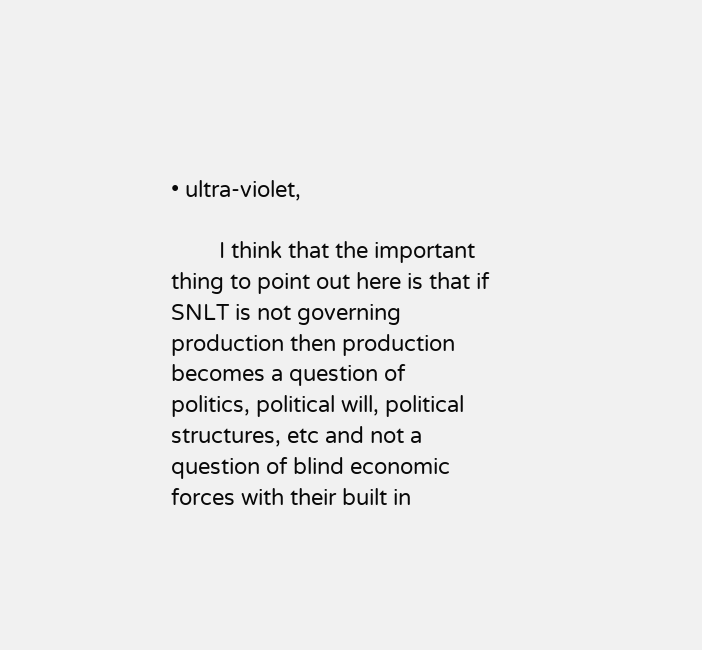• ultra-violet,

        I think that the important thing to point out here is that if SNLT is not governing production then production becomes a question of politics, political will, political structures, etc and not a question of blind economic forces with their built in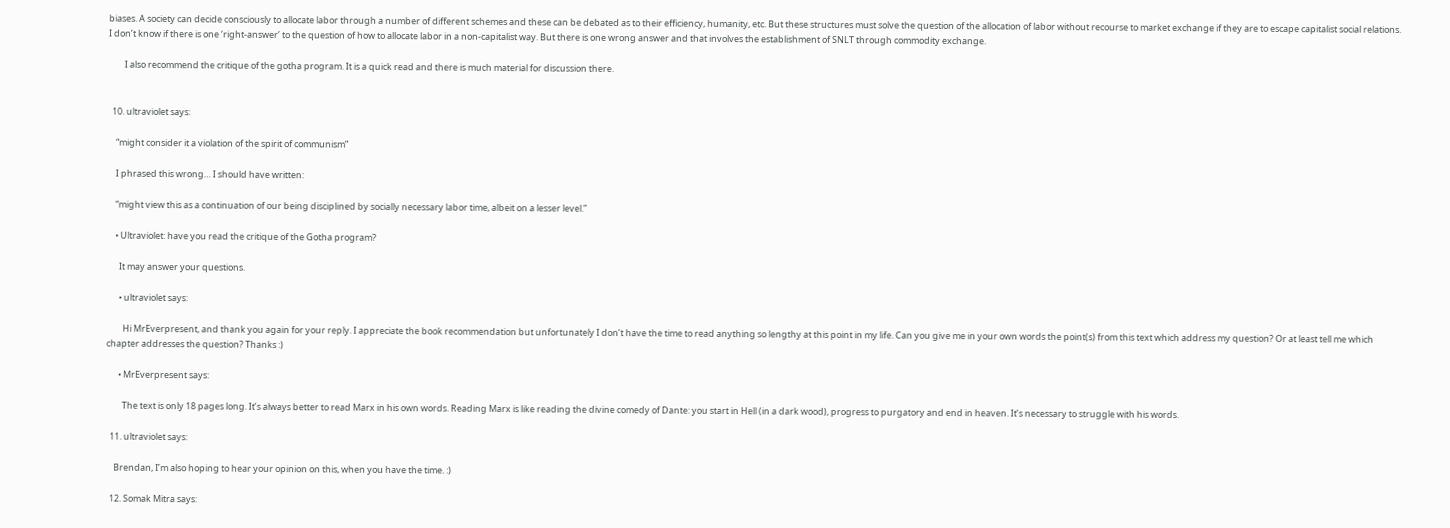biases. A society can decide consciously to allocate labor through a number of different schemes and these can be debated as to their efficiency, humanity, etc. But these structures must solve the question of the allocation of labor without recourse to market exchange if they are to escape capitalist social relations. I don’t know if there is one ‘right-answer’ to the question of how to allocate labor in a non-capitalist way. But there is one wrong answer and that involves the establishment of SNLT through commodity exchange.

        I also recommend the critique of the gotha program. It is a quick read and there is much material for discussion there.


  10. ultraviolet says:

    “might consider it a violation of the spirit of communism”

    I phrased this wrong… I should have written:

    “might view this as a continuation of our being disciplined by socially necessary labor time, albeit on a lesser level.”

    • Ultraviolet: have you read the critique of the Gotha program?

      It may answer your questions.

      • ultraviolet says:

        Hi MrEverpresent, and thank you again for your reply. I appreciate the book recommendation but unfortunately I don’t have the time to read anything so lengthy at this point in my life. Can you give me in your own words the point(s) from this text which address my question? Or at least tell me which chapter addresses the question? Thanks :)

      • MrEverpresent says:

        The text is only 18 pages long. It’s always better to read Marx in his own words. Reading Marx is like reading the divine comedy of Dante: you start in Hell (in a dark wood), progress to purgatory and end in heaven. It’s necessary to struggle with his words.

  11. ultraviolet says:

    Brendan, I’m also hoping to hear your opinion on this, when you have the time. :)

  12. Somak Mitra says: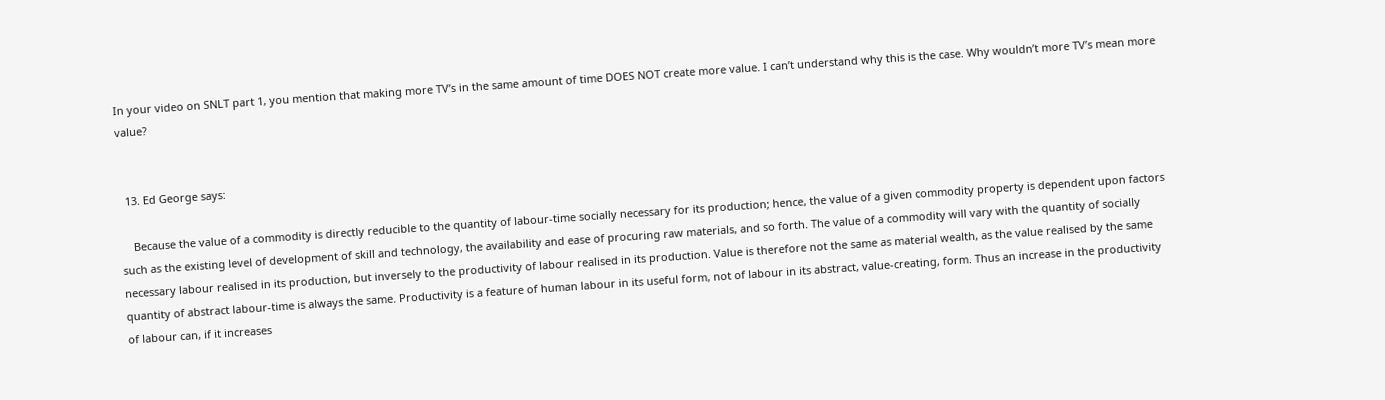In your video on SNLT part 1, you mention that making more TV’s in the same amount of time DOES NOT create more value. I can’t understand why this is the case. Why wouldn’t more TV’s mean more value?


  13. Ed George says:

    Because the value of a commodity is directly reducible to the quantity of labour-time socially necessary for its production; hence, the value of a given commodity property is dependent upon factors such as the existing level of development of skill and technology, the availability and ease of procuring raw materials, and so forth. The value of a commodity will vary with the quantity of socially necessary labour realised in its production, but inversely to the productivity of labour realised in its production. Value is therefore not the same as material wealth, as the value realised by the same quantity of abstract labour-time is always the same. Productivity is a feature of human labour in its useful form, not of labour in its abstract, value-creating, form. Thus an increase in the productivity of labour can, if it increases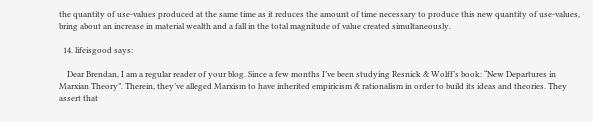the quantity of use-values produced at the same time as it reduces the amount of time necessary to produce this new quantity of use-values, bring about an increase in material wealth and a fall in the total magnitude of value created simultaneously.

  14. lifeisgood says:

    Dear Brendan, I am a regular reader of your blog. Since a few months I’ve been studying Resnick & Wolff’s book: “New Departures in Marxian Theory”. Therein, they’ve alleged Marxism to have inherited empiricism & rationalism in order to build its ideas and theories. They assert that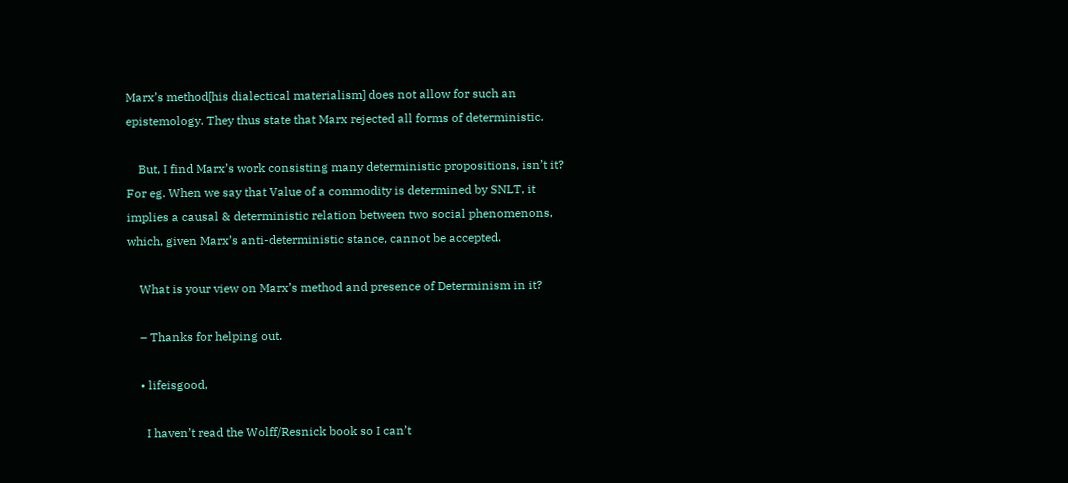Marx’s method[his dialectical materialism] does not allow for such an epistemology. They thus state that Marx rejected all forms of deterministic.

    But, I find Marx’s work consisting many deterministic propositions, isn’t it? For eg. When we say that Value of a commodity is determined by SNLT, it implies a causal & deterministic relation between two social phenomenons, which, given Marx’s anti-deterministic stance, cannot be accepted.

    What is your view on Marx’s method and presence of Determinism in it?

    – Thanks for helping out.

    • lifeisgood,

      I haven’t read the Wolff/Resnick book so I can’t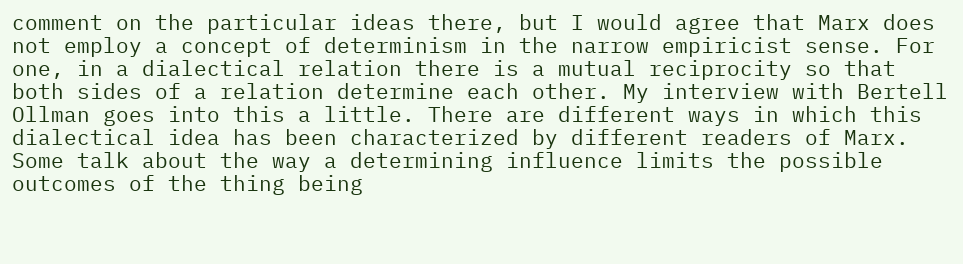comment on the particular ideas there, but I would agree that Marx does not employ a concept of determinism in the narrow empiricist sense. For one, in a dialectical relation there is a mutual reciprocity so that both sides of a relation determine each other. My interview with Bertell Ollman goes into this a little. There are different ways in which this dialectical idea has been characterized by different readers of Marx. Some talk about the way a determining influence limits the possible outcomes of the thing being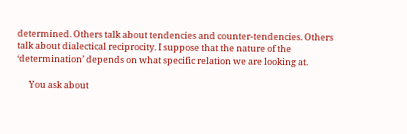determined. Others talk about tendencies and counter-tendencies. Others talk about dialectical reciprocity. I suppose that the nature of the ‘determination’ depends on what specific relation we are looking at.

      You ask about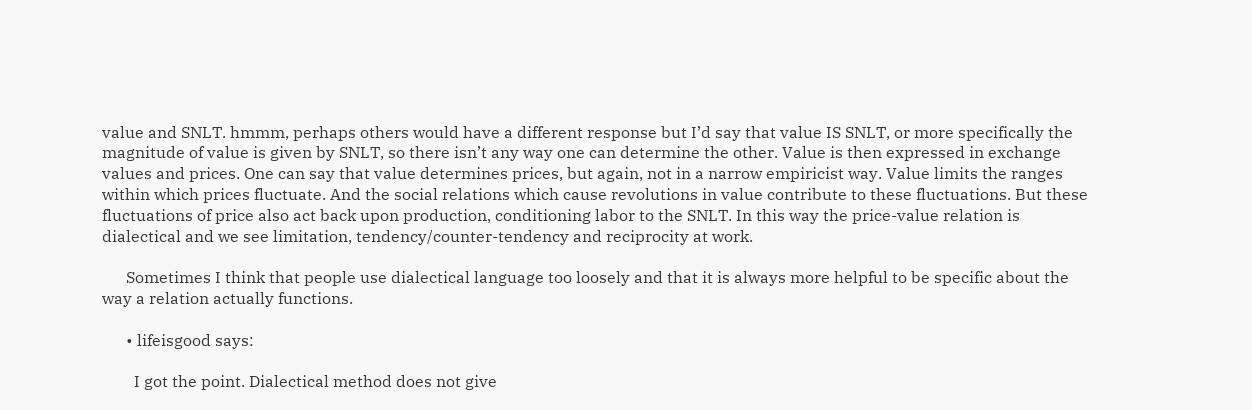value and SNLT. hmmm, perhaps others would have a different response but I’d say that value IS SNLT, or more specifically the magnitude of value is given by SNLT, so there isn’t any way one can determine the other. Value is then expressed in exchange values and prices. One can say that value determines prices, but again, not in a narrow empiricist way. Value limits the ranges within which prices fluctuate. And the social relations which cause revolutions in value contribute to these fluctuations. But these fluctuations of price also act back upon production, conditioning labor to the SNLT. In this way the price-value relation is dialectical and we see limitation, tendency/counter-tendency and reciprocity at work.

      Sometimes I think that people use dialectical language too loosely and that it is always more helpful to be specific about the way a relation actually functions.

      • lifeisgood says:

        I got the point. Dialectical method does not give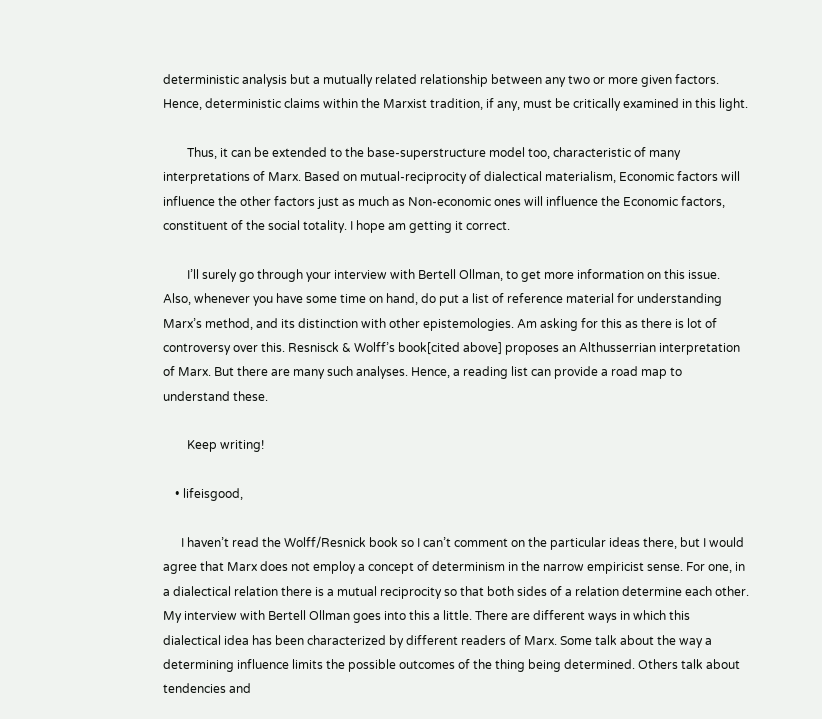deterministic analysis but a mutually related relationship between any two or more given factors. Hence, deterministic claims within the Marxist tradition, if any, must be critically examined in this light.

        Thus, it can be extended to the base-superstructure model too, characteristic of many interpretations of Marx. Based on mutual-reciprocity of dialectical materialism, Economic factors will influence the other factors just as much as Non-economic ones will influence the Economic factors, constituent of the social totality. I hope am getting it correct.

        I’ll surely go through your interview with Bertell Ollman, to get more information on this issue. Also, whenever you have some time on hand, do put a list of reference material for understanding Marx’s method, and its distinction with other epistemologies. Am asking for this as there is lot of controversy over this. Resnisck & Wolff’s book[cited above] proposes an Althusserrian interpretation of Marx. But there are many such analyses. Hence, a reading list can provide a road map to understand these.

        Keep writing!

    • lifeisgood,

      I haven’t read the Wolff/Resnick book so I can’t comment on the particular ideas there, but I would agree that Marx does not employ a concept of determinism in the narrow empiricist sense. For one, in a dialectical relation there is a mutual reciprocity so that both sides of a relation determine each other. My interview with Bertell Ollman goes into this a little. There are different ways in which this dialectical idea has been characterized by different readers of Marx. Some talk about the way a determining influence limits the possible outcomes of the thing being determined. Others talk about tendencies and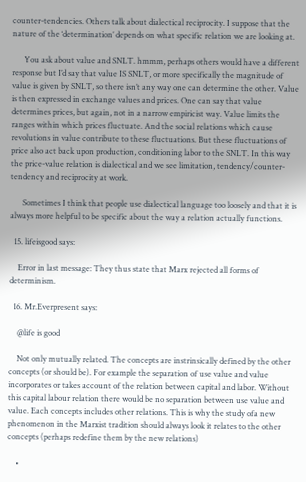counter-tendencies. Others talk about dialectical reciprocity. I suppose that the nature of the ‘determination’ depends on what specific relation we are looking at.

      You ask about value and SNLT. hmmm, perhaps others would have a different response but I’d say that value IS SNLT, or more specifically the magnitude of value is given by SNLT, so there isn’t any way one can determine the other. Value is then expressed in exchange values and prices. One can say that value determines prices, but again, not in a narrow empiricist way. Value limits the ranges within which prices fluctuate. And the social relations which cause revolutions in value contribute to these fluctuations. But these fluctuations of price also act back upon production, conditioning labor to the SNLT. In this way the price-value relation is dialectical and we see limitation, tendency/counter-tendency and reciprocity at work.

      Sometimes I think that people use dialectical language too loosely and that it is always more helpful to be specific about the way a relation actually functions.

  15. lifeisgood says:

    Error in last message: They thus state that Marx rejected all forms of determinism.

  16. Mr.Everpresent says:

    @life is good

    Not only mutually related. The concepts are instrinsically defined by the other concepts (or should be). For example the separation of use value and value incorporates or takes account of the relation between capital and labor. Without this capital labour relation there would be no separation between use value and value. Each concepts includes other relations. This is why the study ofa new phenomenon in the Marxist tradition should always look it relates to the other concepts (perhaps redefine them by the new relations)

    •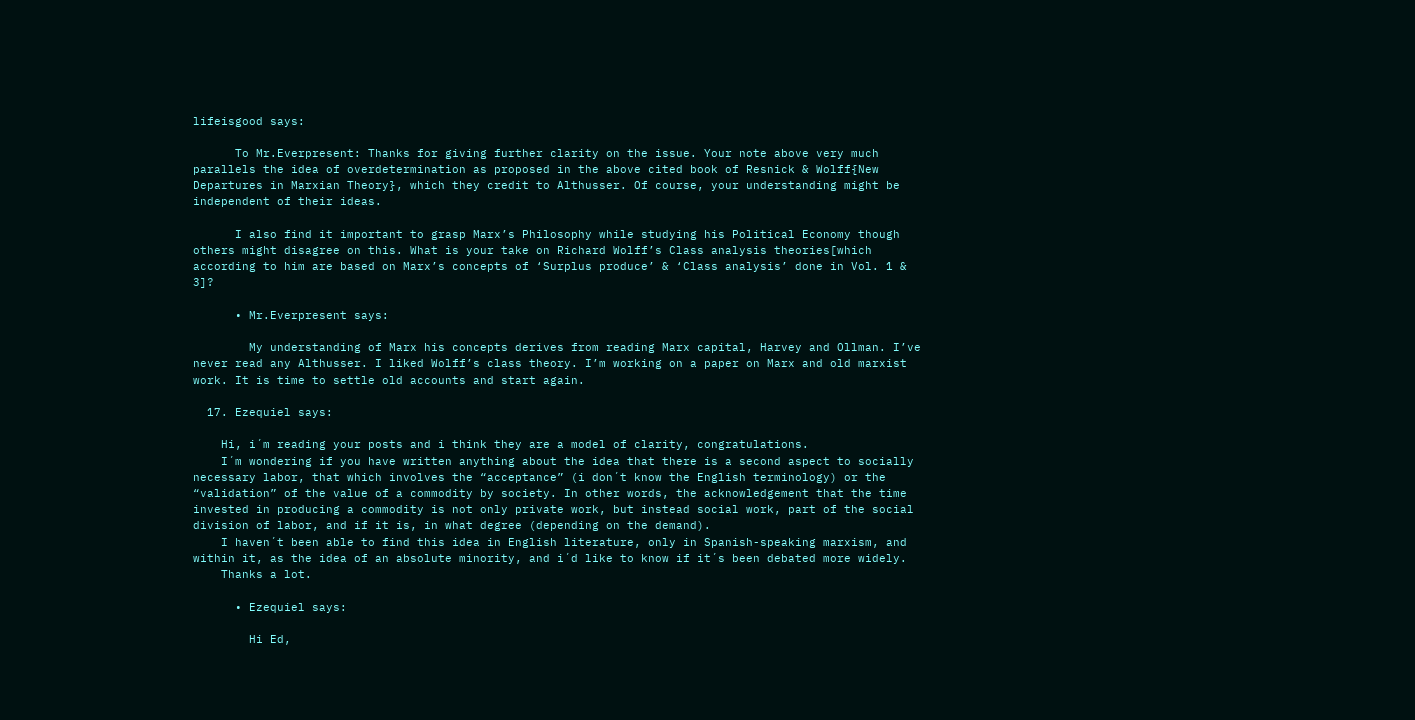lifeisgood says:

      To Mr.Everpresent: Thanks for giving further clarity on the issue. Your note above very much parallels the idea of overdetermination as proposed in the above cited book of Resnick & Wolff{New Departures in Marxian Theory}, which they credit to Althusser. Of course, your understanding might be independent of their ideas.

      I also find it important to grasp Marx’s Philosophy while studying his Political Economy though others might disagree on this. What is your take on Richard Wolff’s Class analysis theories[which according to him are based on Marx’s concepts of ‘Surplus produce’ & ‘Class analysis’ done in Vol. 1 & 3]?

      • Mr.Everpresent says:

        My understanding of Marx his concepts derives from reading Marx capital, Harvey and Ollman. I’ve never read any Althusser. I liked Wolff’s class theory. I’m working on a paper on Marx and old marxist work. It is time to settle old accounts and start again.

  17. Ezequiel says:

    Hi, i´m reading your posts and i think they are a model of clarity, congratulations.
    I´m wondering if you have written anything about the idea that there is a second aspect to socially necessary labor, that which involves the “acceptance” (i don´t know the English terminology) or the “validation” of the value of a commodity by society. In other words, the acknowledgement that the time invested in producing a commodity is not only private work, but instead social work, part of the social division of labor, and if it is, in what degree (depending on the demand).
    I haven´t been able to find this idea in English literature, only in Spanish-speaking marxism, and within it, as the idea of an absolute minority, and i´d like to know if it´s been debated more widely.
    Thanks a lot.

      • Ezequiel says:

        Hi Ed,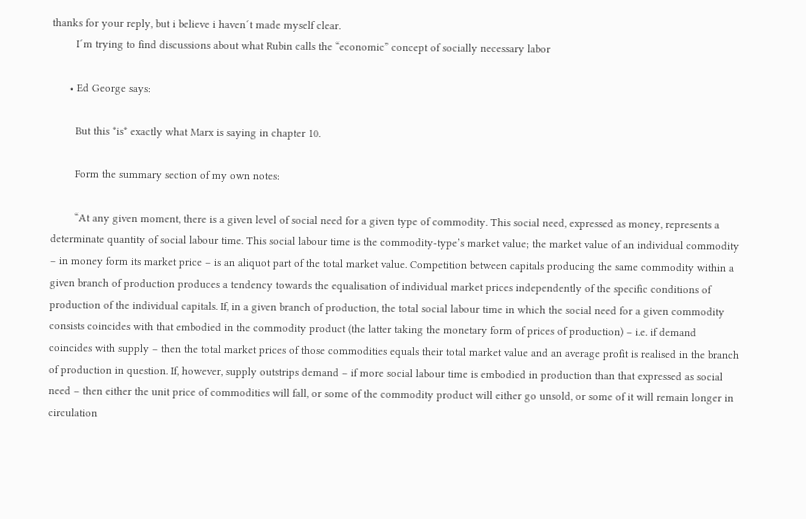thanks for your reply, but i believe i haven´t made myself clear.
        I´m trying to find discussions about what Rubin calls the “economic” concept of socially necessary labor

      • Ed George says:

        But this *is* exactly what Marx is saying in chapter 10.

        Form the summary section of my own notes:

        “At any given moment, there is a given level of social need for a given type of commodity. This social need, expressed as money, represents a determinate quantity of social labour time. This social labour time is the commodity-type’s market value; the market value of an individual commodity – in money form its market price – is an aliquot part of the total market value. Competition between capitals producing the same commodity within a given branch of production produces a tendency towards the equalisation of individual market prices independently of the specific conditions of production of the individual capitals. If, in a given branch of production, the total social labour time in which the social need for a given commodity consists coincides with that embodied in the commodity product (the latter taking the monetary form of prices of production) – i.e. if demand coincides with supply – then the total market prices of those commodities equals their total market value and an average profit is realised in the branch of production in question. If, however, supply outstrips demand – if more social labour time is embodied in production than that expressed as social need – then either the unit price of commodities will fall, or some of the commodity product will either go unsold, or some of it will remain longer in circulation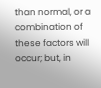than normal, or a combination of these factors will occur; but, in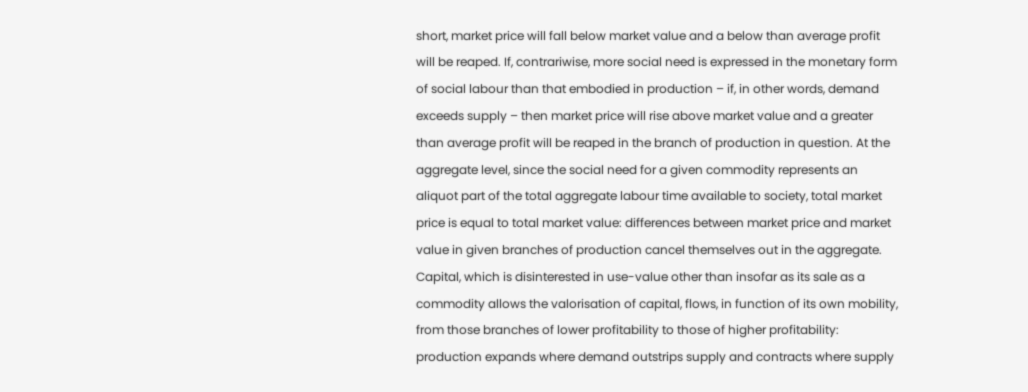short, market price will fall below market value and a below than average profit will be reaped. If, contrariwise, more social need is expressed in the monetary form of social labour than that embodied in production – if, in other words, demand exceeds supply – then market price will rise above market value and a greater than average profit will be reaped in the branch of production in question. At the aggregate level, since the social need for a given commodity represents an aliquot part of the total aggregate labour time available to society, total market price is equal to total market value: differences between market price and market value in given branches of production cancel themselves out in the aggregate. Capital, which is disinterested in use-value other than insofar as its sale as a commodity allows the valorisation of capital, flows, in function of its own mobility, from those branches of lower profitability to those of higher profitability: production expands where demand outstrips supply and contracts where supply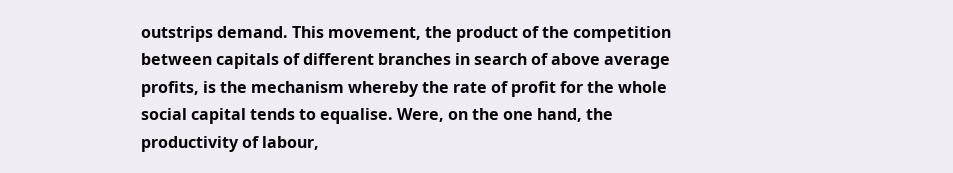outstrips demand. This movement, the product of the competition between capitals of different branches in search of above average profits, is the mechanism whereby the rate of profit for the whole social capital tends to equalise. Were, on the one hand, the productivity of labour,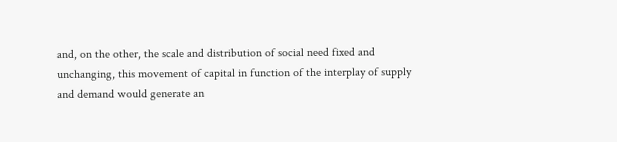and, on the other, the scale and distribution of social need fixed and unchanging, this movement of capital in function of the interplay of supply and demand would generate an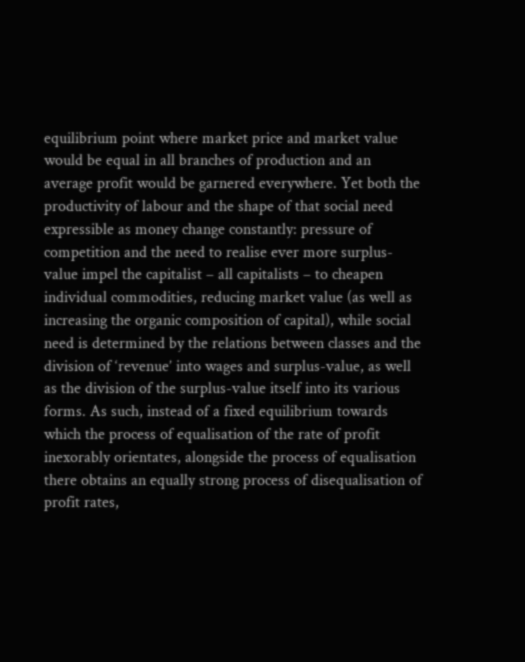equilibrium point where market price and market value would be equal in all branches of production and an average profit would be garnered everywhere. Yet both the productivity of labour and the shape of that social need expressible as money change constantly: pressure of competition and the need to realise ever more surplus-value impel the capitalist – all capitalists – to cheapen individual commodities, reducing market value (as well as increasing the organic composition of capital), while social need is determined by the relations between classes and the division of ‘revenue’ into wages and surplus-value, as well as the division of the surplus-value itself into its various forms. As such, instead of a fixed equilibrium towards which the process of equalisation of the rate of profit inexorably orientates, alongside the process of equalisation there obtains an equally strong process of disequalisation of profit rates,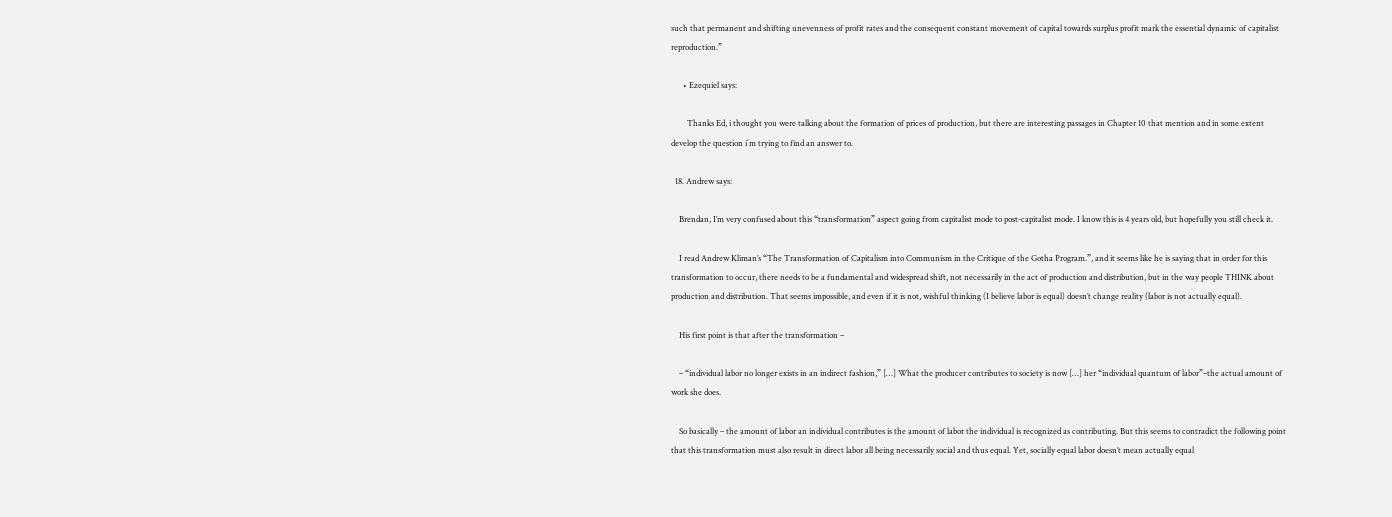such that permanent and shifting unevenness of profit rates and the consequent constant movement of capital towards surplus profit mark the essential dynamic of capitalist reproduction.”

      • Ezequiel says:

        Thanks Ed, i thought you were talking about the formation of prices of production, but there are interesting passages in Chapter 10 that mention and in some extent develop the question i´m trying to find an answer to.

  18. Andrew says:

    Brendan, I’m very confused about this “transformation” aspect going from capitalist mode to post-capitalist mode. I know this is 4 years old, but hopefully you still check it.

    I read Andrew Kliman’s “The Transformation of Capitalism into Communism in the Critique of the Gotha Program.”, and it seems like he is saying that in order for this transformation to occur, there needs to be a fundamental and widespread shift, not necessarily in the act of production and distribution, but in the way people THINK about production and distribution. That seems impossible, and even if it is not, wishful thinking (I believe labor is equal) doesn’t change reality (labor is not actually equal).

    His first point is that after the transformation –

    – “individual labor no longer exists in an indirect fashion,” […] What the producer contributes to society is now […] her “individual quantum of labor”–the actual amount of work she does.

    So basically – the amount of labor an individual contributes is the amount of labor the individual is recognized as contributing. But this seems to contradict the following point that this transformation must also result in direct labor all being necessarily social and thus equal. Yet, socially equal labor doesn’t mean actually equal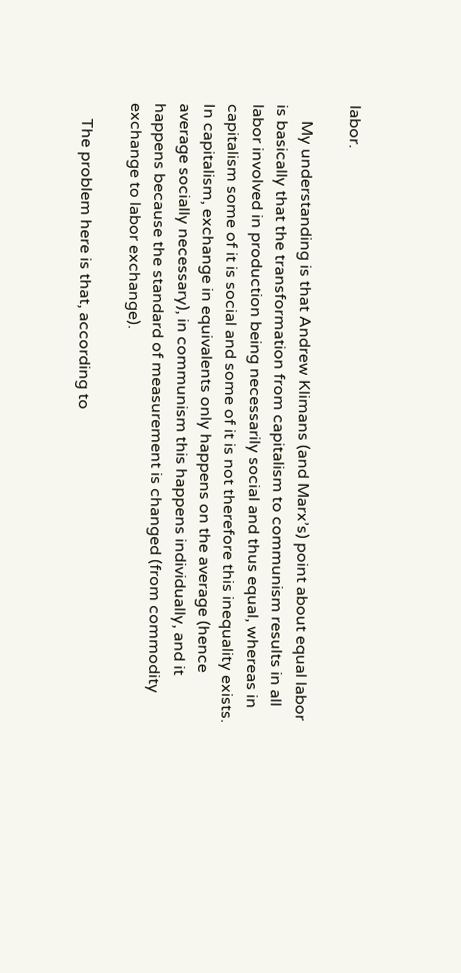labor.

    My understanding is that Andrew Klimans (and Marx’s) point about equal labor is basically that the transformation from capitalism to communism results in all labor involved in production being necessarily social and thus equal, whereas in capitalism some of it is social and some of it is not therefore this inequality exists. In capitalism, exchange in equivalents only happens on the average (hence average socially necessary), in communism this happens individually, and it happens because the standard of measurement is changed (from commodity exchange to labor exchange).

    The problem here is that, according to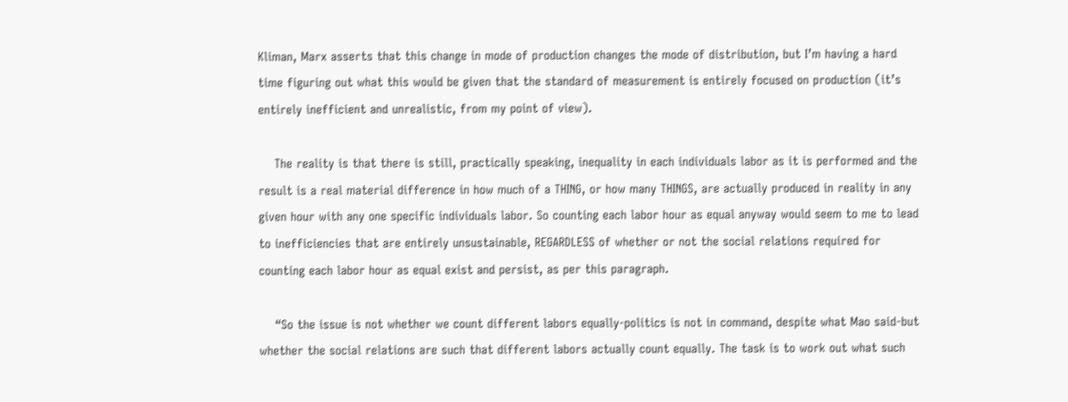Kliman, Marx asserts that this change in mode of production changes the mode of distribution, but I’m having a hard time figuring out what this would be given that the standard of measurement is entirely focused on production (it’s entirely inefficient and unrealistic, from my point of view).

    The reality is that there is still, practically speaking, inequality in each individuals labor as it is performed and the result is a real material difference in how much of a THING, or how many THINGS, are actually produced in reality in any given hour with any one specific individuals labor. So counting each labor hour as equal anyway would seem to me to lead to inefficiencies that are entirely unsustainable, REGARDLESS of whether or not the social relations required for counting each labor hour as equal exist and persist, as per this paragraph.

    “So the issue is not whether we count different labors equally-politics is not in command, despite what Mao said-but whether the social relations are such that different labors actually count equally. The task is to work out what such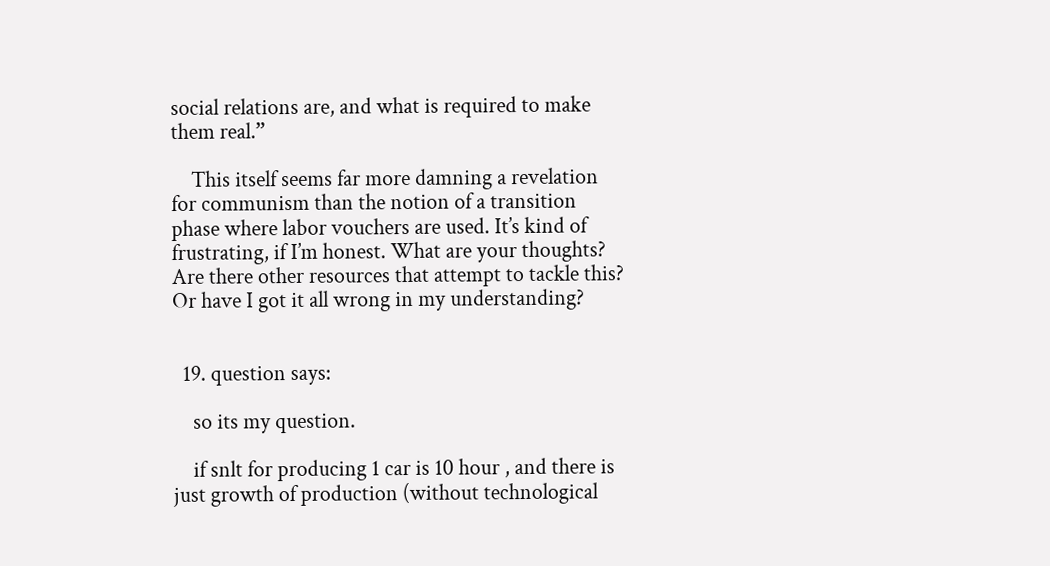social relations are, and what is required to make them real.”

    This itself seems far more damning a revelation for communism than the notion of a transition phase where labor vouchers are used. It’s kind of frustrating, if I’m honest. What are your thoughts? Are there other resources that attempt to tackle this? Or have I got it all wrong in my understanding?


  19. question says:

    so its my question.

    if snlt for producing 1 car is 10 hour , and there is just growth of production (without technological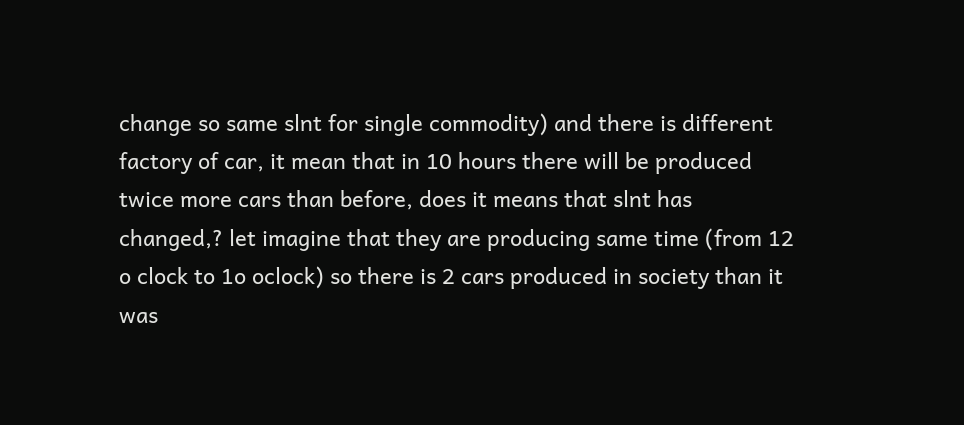change so same slnt for single commodity) and there is different factory of car, it mean that in 10 hours there will be produced twice more cars than before, does it means that slnt has changed,? let imagine that they are producing same time (from 12 o clock to 1o oclock) so there is 2 cars produced in society than it was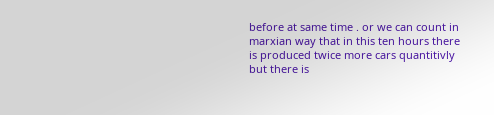before at same time . or we can count in marxian way that in this ten hours there is produced twice more cars quantitivly but there is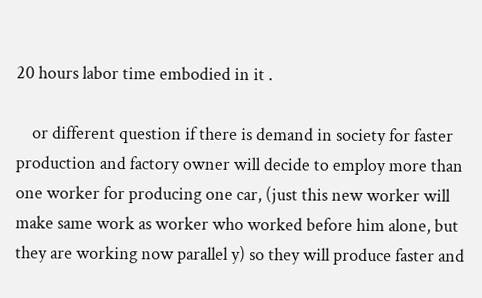20 hours labor time embodied in it .

    or different question if there is demand in society for faster production and factory owner will decide to employ more than one worker for producing one car, (just this new worker will make same work as worker who worked before him alone, but they are working now parallel y) so they will produce faster and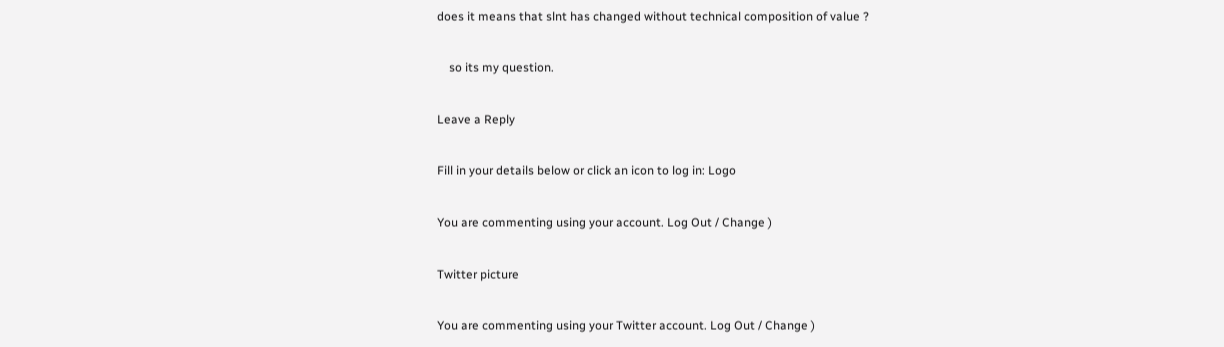does it means that slnt has changed without technical composition of value ?

    so its my question.

Leave a Reply

Fill in your details below or click an icon to log in: Logo

You are commenting using your account. Log Out / Change )

Twitter picture

You are commenting using your Twitter account. Log Out / Change )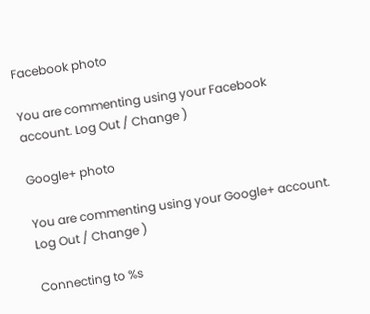Facebook photo

You are commenting using your Facebook account. Log Out / Change )

Google+ photo

You are commenting using your Google+ account. Log Out / Change )

Connecting to %s